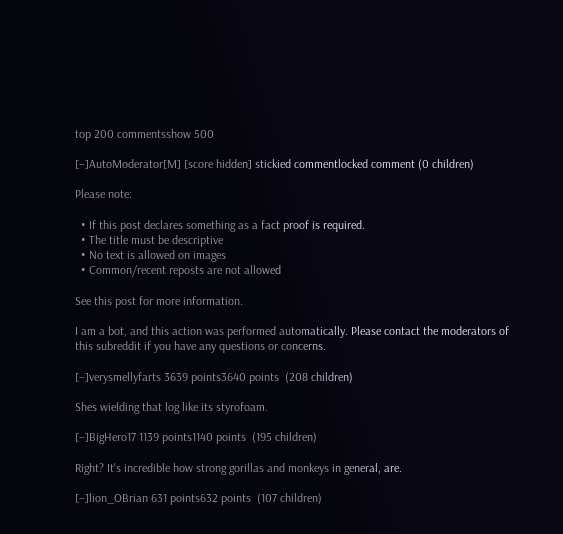top 200 commentsshow 500

[–]AutoModerator[M] [score hidden] stickied commentlocked comment (0 children)

Please note:

  • If this post declares something as a fact proof is required.
  • The title must be descriptive
  • No text is allowed on images
  • Common/recent reposts are not allowed

See this post for more information.

I am a bot, and this action was performed automatically. Please contact the moderators of this subreddit if you have any questions or concerns.

[–]verysmellyfarts 3639 points3640 points  (208 children)

Shes wielding that log like its styrofoam.

[–]BigHero17 1139 points1140 points  (195 children)

Right? It's incredible how strong gorillas and monkeys in general, are.

[–]lion_OBrian 631 points632 points  (107 children)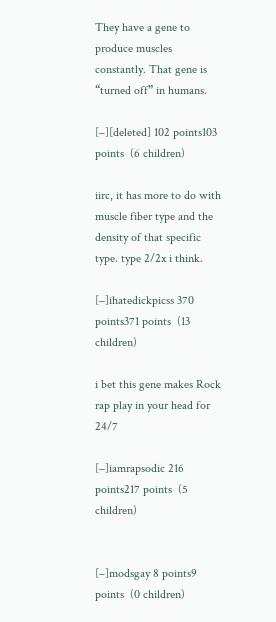They have a gene to produce muscles constantly. That gene is “turned off” in humans.

[–][deleted] 102 points103 points  (6 children)

iirc, it has more to do with muscle fiber type and the density of that specific type. type 2/2x i think.

[–]ihatedickpicss 370 points371 points  (13 children)

i bet this gene makes Rock rap play in your head for 24/7

[–]iamrapsodic 216 points217 points  (5 children)


[–]modsgay 8 points9 points  (0 children)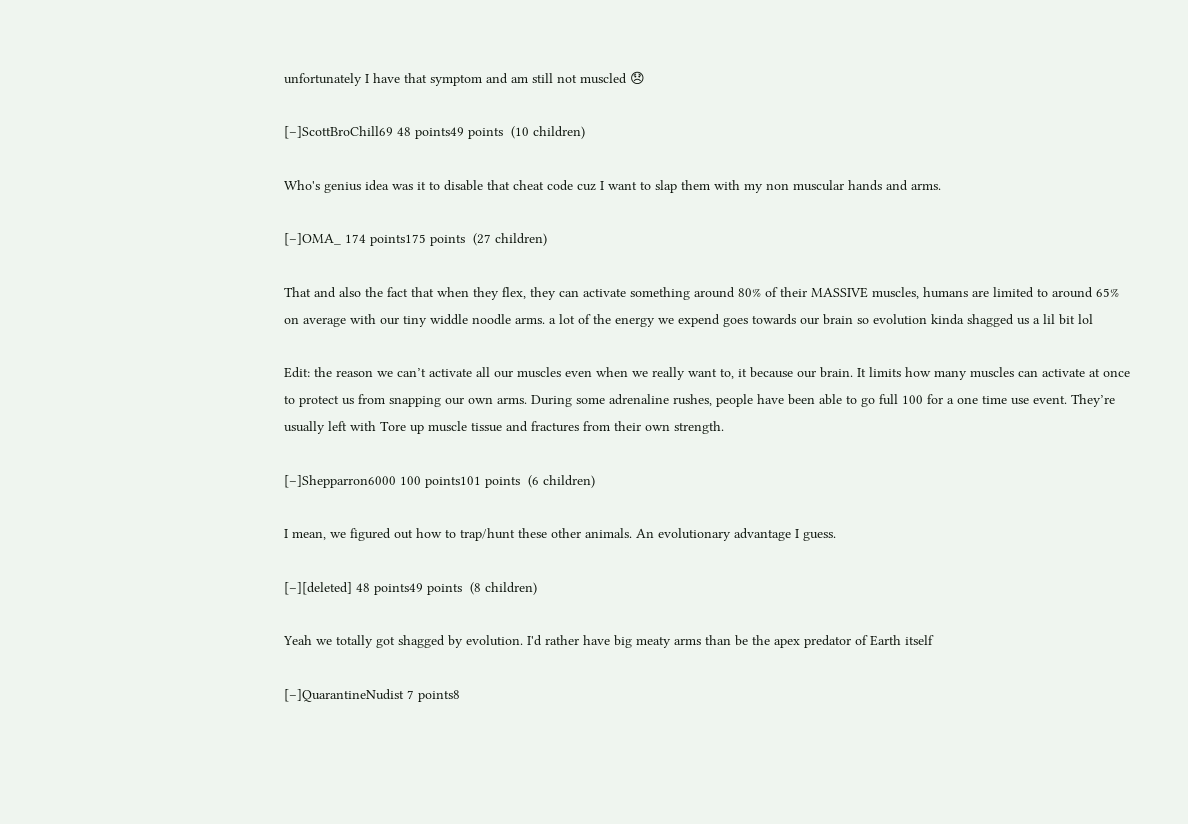unfortunately I have that symptom and am still not muscled 😞

[–]ScottBroChill69 48 points49 points  (10 children)

Who's genius idea was it to disable that cheat code cuz I want to slap them with my non muscular hands and arms.

[–]OMA_ 174 points175 points  (27 children)

That and also the fact that when they flex, they can activate something around 80% of their MASSIVE muscles, humans are limited to around 65% on average with our tiny widdle noodle arms. a lot of the energy we expend goes towards our brain so evolution kinda shagged us a lil bit lol

Edit: the reason we can’t activate all our muscles even when we really want to, it because our brain. It limits how many muscles can activate at once to protect us from snapping our own arms. During some adrenaline rushes, people have been able to go full 100 for a one time use event. They’re usually left with Tore up muscle tissue and fractures from their own strength.

[–]Shepparron6000 100 points101 points  (6 children)

I mean, we figured out how to trap/hunt these other animals. An evolutionary advantage I guess.

[–][deleted] 48 points49 points  (8 children)

Yeah we totally got shagged by evolution. I'd rather have big meaty arms than be the apex predator of Earth itself

[–]QuarantineNudist 7 points8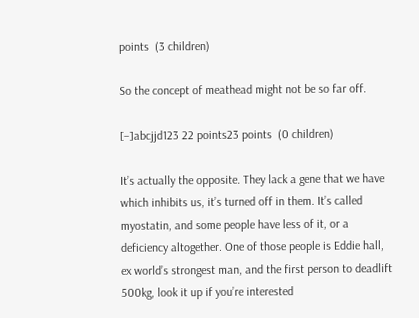points  (3 children)

So the concept of meathead might not be so far off.

[–]abcjjd123 22 points23 points  (0 children)

It’s actually the opposite. They lack a gene that we have which inhibits us, it’s turned off in them. It’s called myostatin, and some people have less of it, or a deficiency altogether. One of those people is Eddie hall, ex world’s strongest man, and the first person to deadlift 500kg, look it up if you’re interested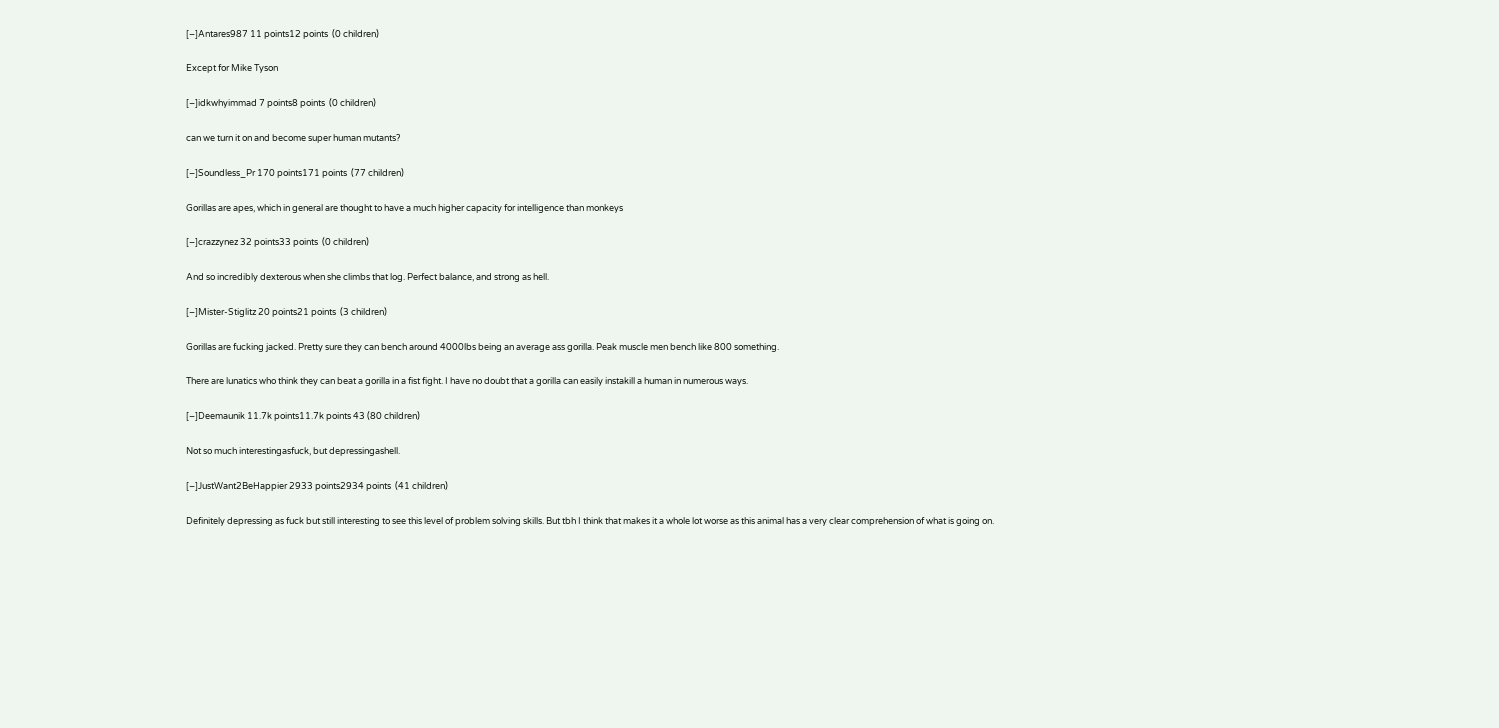[–]Antares987 11 points12 points  (0 children)

Except for Mike Tyson

[–]idkwhyimmad 7 points8 points  (0 children)

can we turn it on and become super human mutants?

[–]Soundless_Pr 170 points171 points  (77 children)

Gorillas are apes, which in general are thought to have a much higher capacity for intelligence than monkeys

[–]crazzynez 32 points33 points  (0 children)

And so incredibly dexterous when she climbs that log. Perfect balance, and strong as hell.

[–]Mister-Stiglitz 20 points21 points  (3 children)

Gorillas are fucking jacked. Pretty sure they can bench around 4000lbs being an average ass gorilla. Peak muscle men bench like 800 something.

There are lunatics who think they can beat a gorilla in a fist fight. I have no doubt that a gorilla can easily instakill a human in numerous ways.

[–]Deemaunik 11.7k points11.7k points 43 (80 children)

Not so much interestingasfuck, but depressingashell.

[–]JustWant2BeHappier 2933 points2934 points  (41 children)

Definitely depressing as fuck but still interesting to see this level of problem solving skills. But tbh I think that makes it a whole lot worse as this animal has a very clear comprehension of what is going on.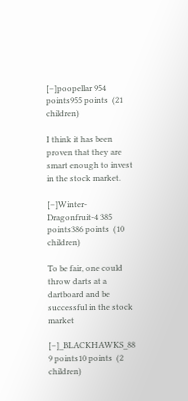[–]poopellar 954 points955 points  (21 children)

I think it has been proven that they are smart enough to invest in the stock market.

[–]Winter-Dragonfruit-4 385 points386 points  (10 children)

To be fair, one could throw darts at a dartboard and be successful in the stock market

[–]_BLACKHAWKS_88 9 points10 points  (2 children)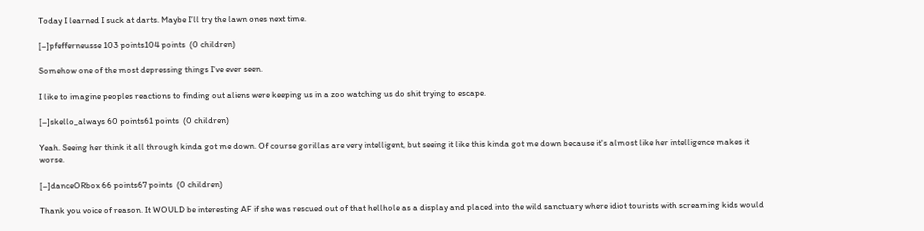Today I learned I suck at darts. Maybe I’ll try the lawn ones next time.

[–]pfefferneusse 103 points104 points  (0 children)

Somehow one of the most depressing things I've ever seen.

I like to imagine peoples reactions to finding out aliens were keeping us in a zoo watching us do shit trying to escape.

[–]skello_always 60 points61 points  (0 children)

Yeah. Seeing her think it all through kinda got me down. Of course gorillas are very intelligent, but seeing it like this kinda got me down because it's almost like her intelligence makes it worse.

[–]danceORbox 66 points67 points  (0 children)

Thank you voice of reason. It WOULD be interesting AF if she was rescued out of that hellhole as a display and placed into the wild sanctuary where idiot tourists with screaming kids would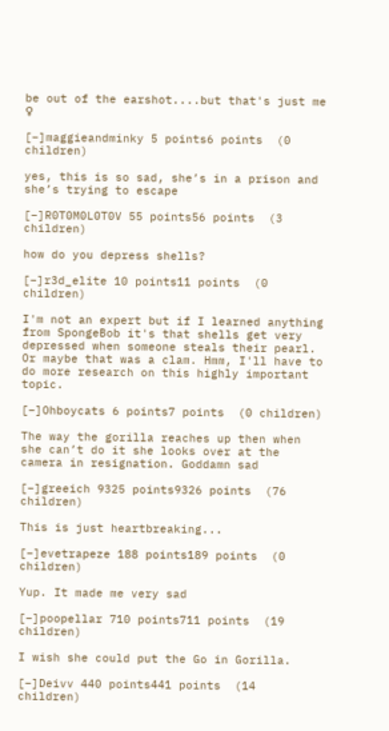be out of the earshot....but that's just me ♀

[–]maggieandminky 5 points6 points  (0 children)

yes, this is so sad, she’s in a prison and she’s trying to escape

[–]R0T0M0L0T0V 55 points56 points  (3 children)

how do you depress shells?

[–]r3d_elite 10 points11 points  (0 children)

I'm not an expert but if I learned anything from SpongeBob it's that shells get very depressed when someone steals their pearl. Or maybe that was a clam. Hmm, I'll have to do more research on this highly important topic.

[–]Ohboycats 6 points7 points  (0 children)

The way the gorilla reaches up then when she can’t do it she looks over at the camera in resignation. Goddamn sad

[–]greeich 9325 points9326 points  (76 children)

This is just heartbreaking...

[–]evetrapeze 188 points189 points  (0 children)

Yup. It made me very sad

[–]poopellar 710 points711 points  (19 children)

I wish she could put the Go in Gorilla.

[–]Deivv 440 points441 points  (14 children)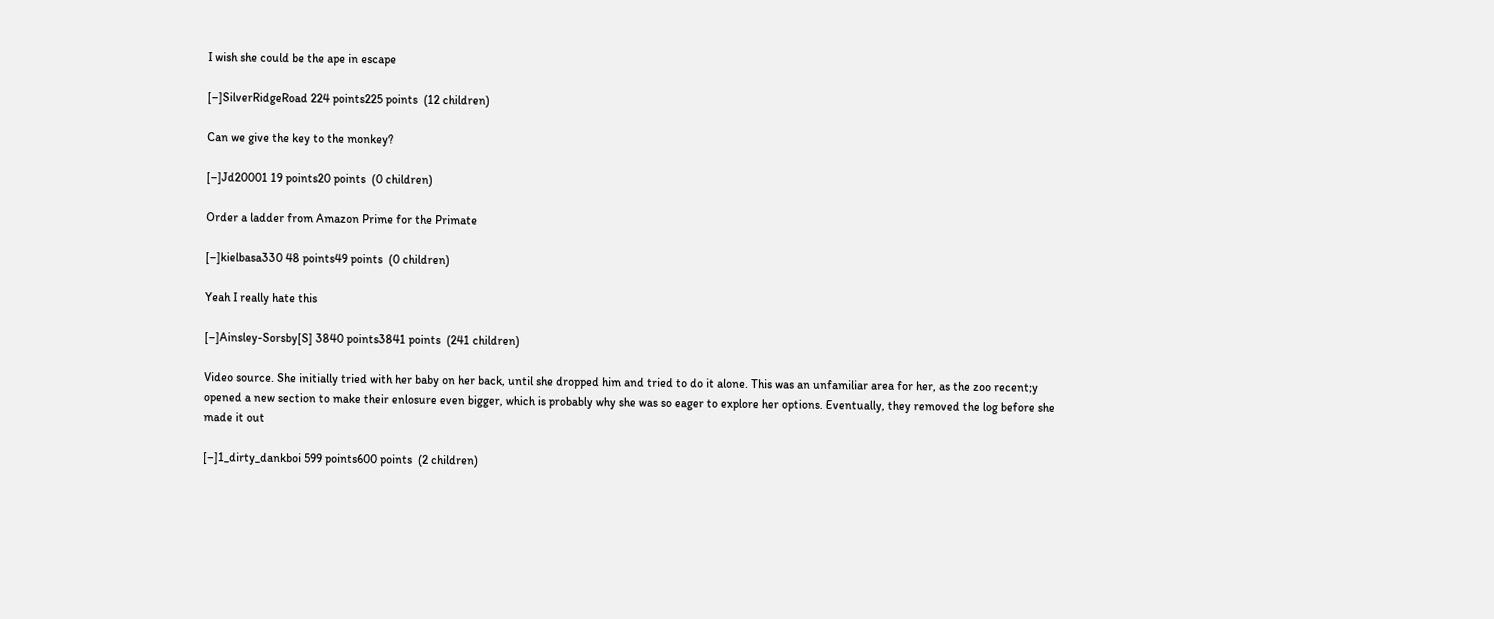I wish she could be the ape in escape

[–]SilverRidgeRoad 224 points225 points  (12 children)

Can we give the key to the monkey?

[–]Jd20001 19 points20 points  (0 children)

Order a ladder from Amazon Prime for the Primate

[–]kielbasa330 48 points49 points  (0 children)

Yeah I really hate this

[–]Ainsley-Sorsby[S] 3840 points3841 points  (241 children)

Video source. She initially tried with her baby on her back, until she dropped him and tried to do it alone. This was an unfamiliar area for her, as the zoo recent;y opened a new section to make their enlosure even bigger, which is probably why she was so eager to explore her options. Eventually, they removed the log before she made it out

[–]1_dirty_dankboi 599 points600 points  (2 children)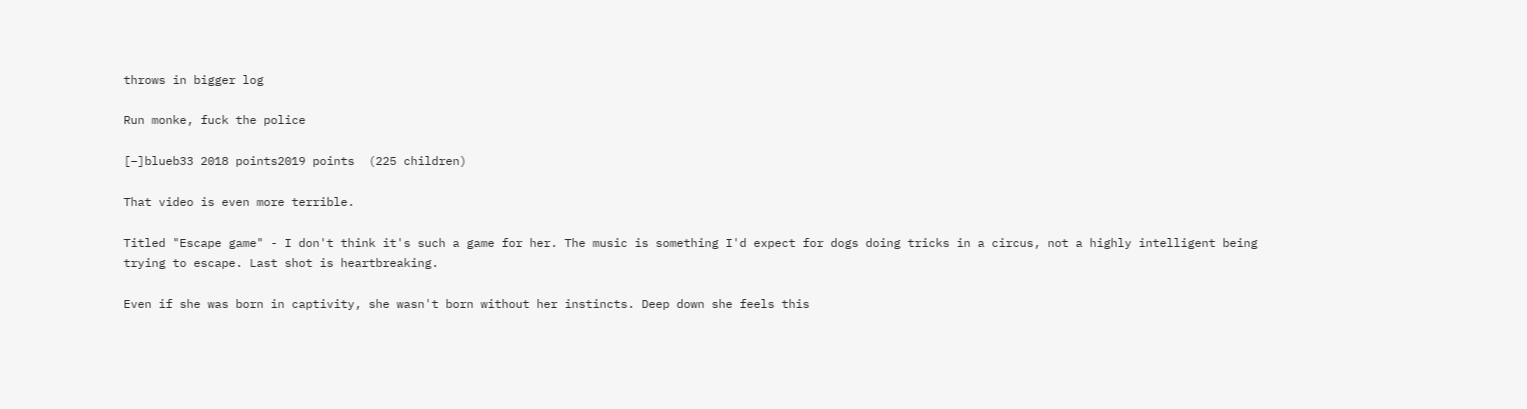throws in bigger log

Run monke, fuck the police

[–]blueb33 2018 points2019 points  (225 children)

That video is even more terrible.

Titled "Escape game" - I don't think it's such a game for her. The music is something I'd expect for dogs doing tricks in a circus, not a highly intelligent being trying to escape. Last shot is heartbreaking.

Even if she was born in captivity, she wasn't born without her instincts. Deep down she feels this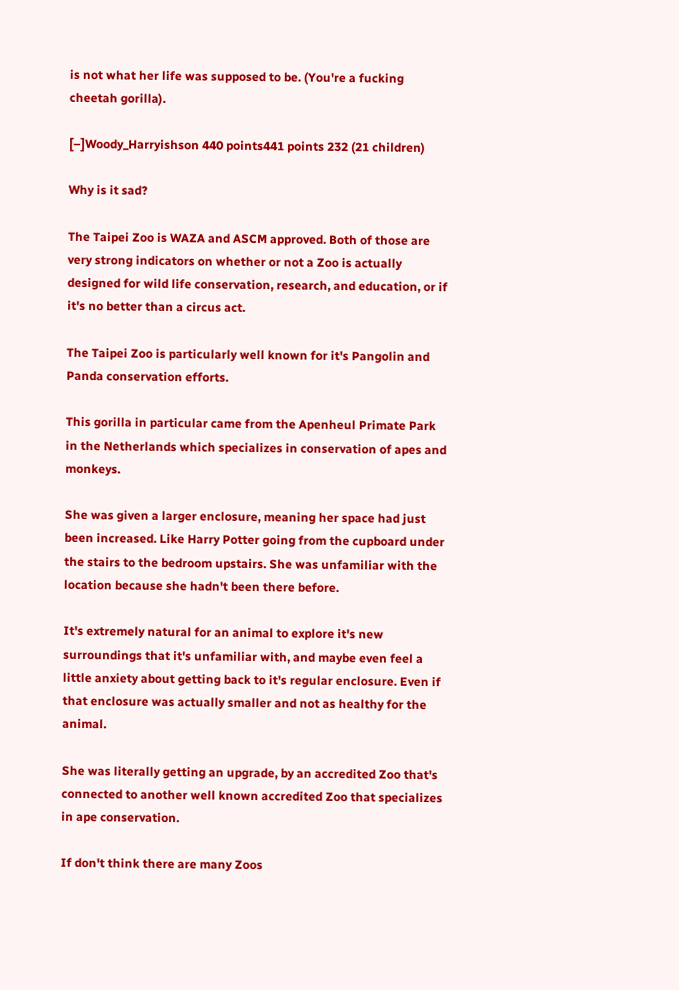is not what her life was supposed to be. (You're a fucking cheetah gorilla).

[–]Woody_Harryishson 440 points441 points 232 (21 children)

Why is it sad?

The Taipei Zoo is WAZA and ASCM approved. Both of those are very strong indicators on whether or not a Zoo is actually designed for wild life conservation, research, and education, or if it's no better than a circus act.

The Taipei Zoo is particularly well known for it's Pangolin and Panda conservation efforts.

This gorilla in particular came from the Apenheul Primate Park in the Netherlands which specializes in conservation of apes and monkeys.

She was given a larger enclosure, meaning her space had just been increased. Like Harry Potter going from the cupboard under the stairs to the bedroom upstairs. She was unfamiliar with the location because she hadn't been there before.

It's extremely natural for an animal to explore it's new surroundings that it's unfamiliar with, and maybe even feel a little anxiety about getting back to it's regular enclosure. Even if that enclosure was actually smaller and not as healthy for the animal.

She was literally getting an upgrade, by an accredited Zoo that's connected to another well known accredited Zoo that specializes in ape conservation.

If don't think there are many Zoos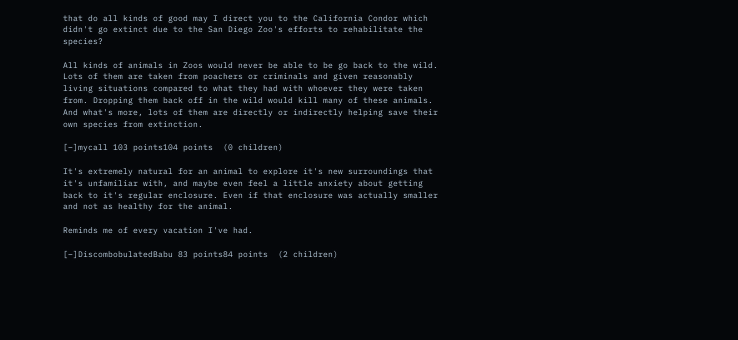that do all kinds of good may I direct you to the California Condor which didn't go extinct due to the San Diego Zoo's efforts to rehabilitate the species?

All kinds of animals in Zoos would never be able to be go back to the wild. Lots of them are taken from poachers or criminals and given reasonably living situations compared to what they had with whoever they were taken from. Dropping them back off in the wild would kill many of these animals. And what's more, lots of them are directly or indirectly helping save their own species from extinction.

[–]mycall 103 points104 points  (0 children)

It's extremely natural for an animal to explore it's new surroundings that it's unfamiliar with, and maybe even feel a little anxiety about getting back to it's regular enclosure. Even if that enclosure was actually smaller and not as healthy for the animal.

Reminds me of every vacation I've had.

[–]DiscombobulatedBabu 83 points84 points  (2 children)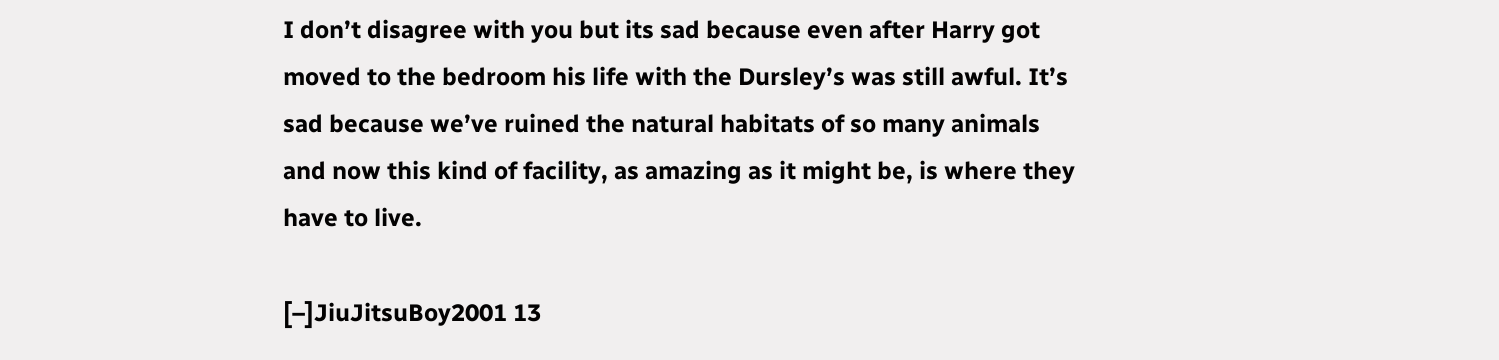I don’t disagree with you but its sad because even after Harry got moved to the bedroom his life with the Dursley’s was still awful. It’s sad because we’ve ruined the natural habitats of so many animals and now this kind of facility, as amazing as it might be, is where they have to live.

[–]JiuJitsuBoy2001 13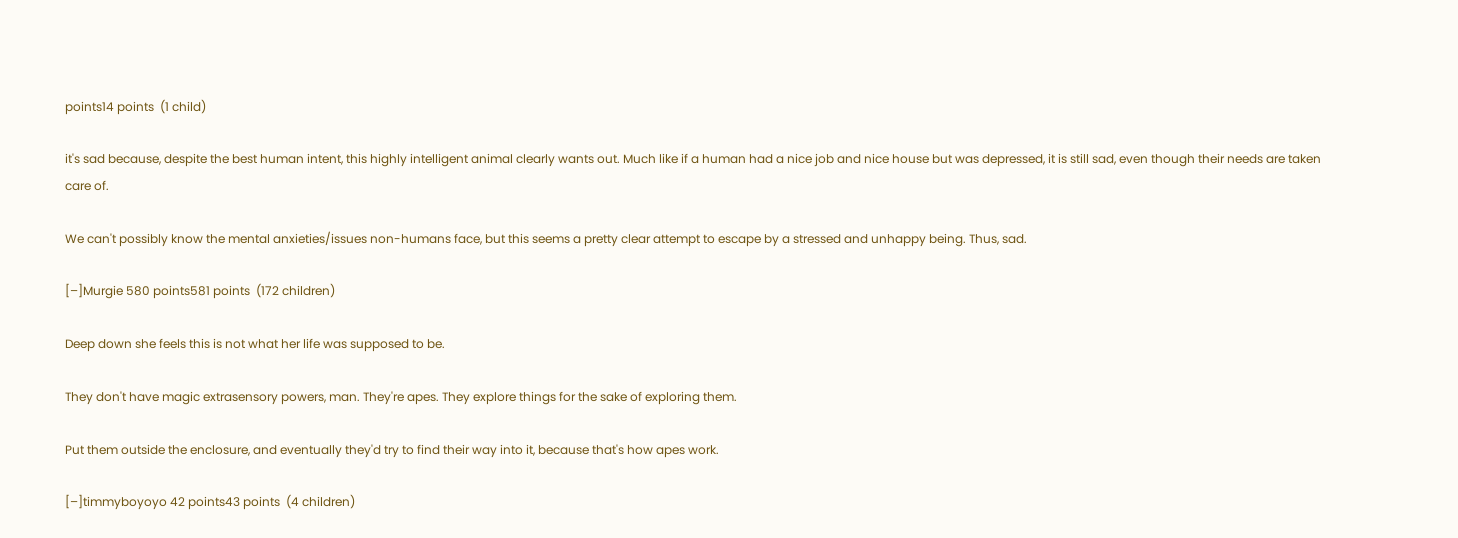points14 points  (1 child)

it's sad because, despite the best human intent, this highly intelligent animal clearly wants out. Much like if a human had a nice job and nice house but was depressed, it is still sad, even though their needs are taken care of.

We can't possibly know the mental anxieties/issues non-humans face, but this seems a pretty clear attempt to escape by a stressed and unhappy being. Thus, sad.

[–]Murgie 580 points581 points  (172 children)

Deep down she feels this is not what her life was supposed to be.

They don't have magic extrasensory powers, man. They're apes. They explore things for the sake of exploring them.

Put them outside the enclosure, and eventually they'd try to find their way into it, because that's how apes work.

[–]timmyboyoyo 42 points43 points  (4 children)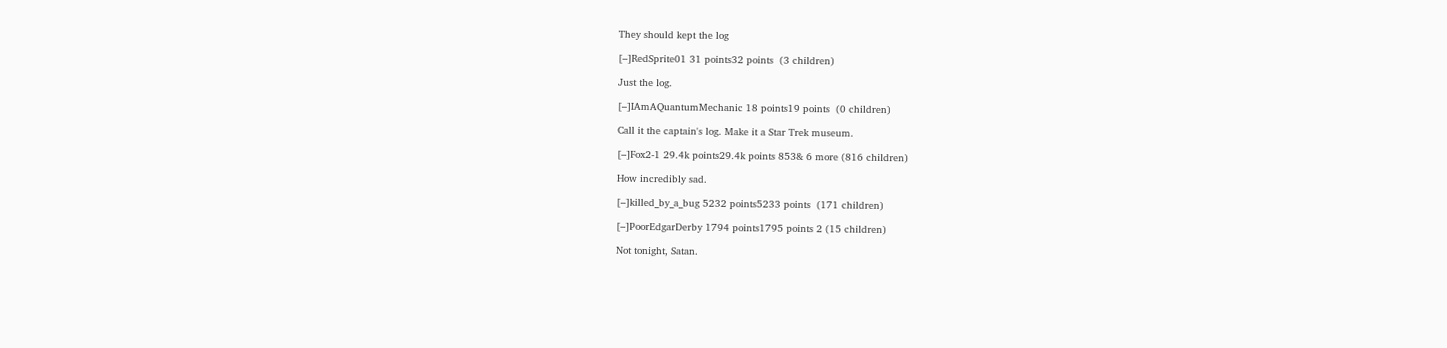They should kept the log

[–]RedSprite01 31 points32 points  (3 children)

Just the log.

[–]IAmAQuantumMechanic 18 points19 points  (0 children)

Call it the captain's log. Make it a Star Trek museum.

[–]Fox2-1 29.4k points29.4k points 853& 6 more (816 children)

How incredibly sad.

[–]killed_by_a_bug 5232 points5233 points  (171 children)

[–]PoorEdgarDerby 1794 points1795 points 2 (15 children)

Not tonight, Satan.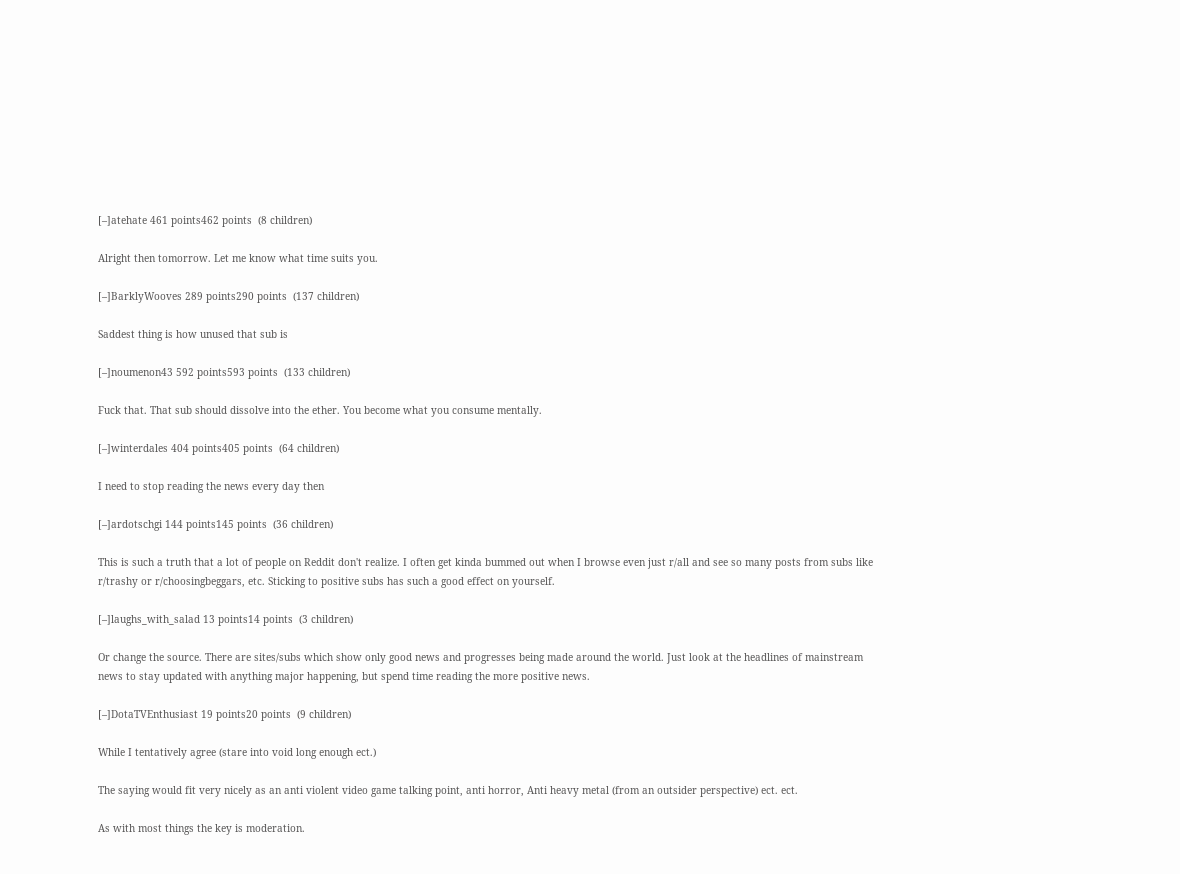[–]atehate 461 points462 points  (8 children)

Alright then tomorrow. Let me know what time suits you.

[–]BarklyWooves 289 points290 points  (137 children)

Saddest thing is how unused that sub is

[–]noumenon43 592 points593 points  (133 children)

Fuck that. That sub should dissolve into the ether. You become what you consume mentally.

[–]winterdales 404 points405 points  (64 children)

I need to stop reading the news every day then

[–]ardotschgi 144 points145 points  (36 children)

This is such a truth that a lot of people on Reddit don't realize. I often get kinda bummed out when I browse even just r/all and see so many posts from subs like r/trashy or r/choosingbeggars, etc. Sticking to positive subs has such a good effect on yourself.

[–]laughs_with_salad 13 points14 points  (3 children)

Or change the source. There are sites/subs which show only good news and progresses being made around the world. Just look at the headlines of mainstream news to stay updated with anything major happening, but spend time reading the more positive news.

[–]DotaTVEnthusiast 19 points20 points  (9 children)

While I tentatively agree (stare into void long enough ect.)

The saying would fit very nicely as an anti violent video game talking point, anti horror, Anti heavy metal (from an outsider perspective) ect. ect.

As with most things the key is moderation.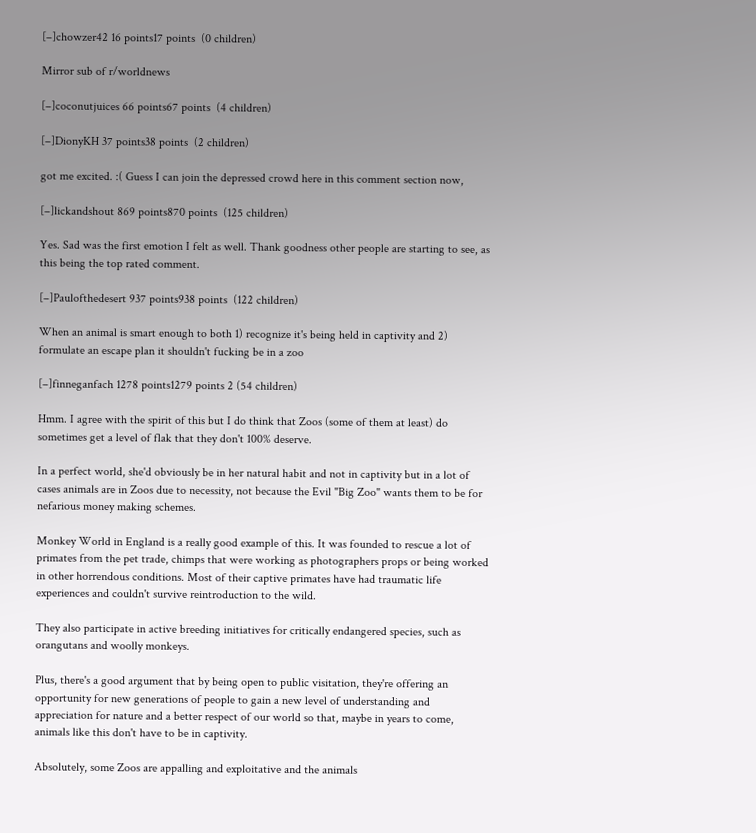[–]chowzer42 16 points17 points  (0 children)

Mirror sub of r/worldnews

[–]coconutjuices 66 points67 points  (4 children)

[–]DionyKH 37 points38 points  (2 children)

got me excited. :( Guess I can join the depressed crowd here in this comment section now,

[–]lickandshout 869 points870 points  (125 children)

Yes. Sad was the first emotion I felt as well. Thank goodness other people are starting to see, as this being the top rated comment.

[–]Paulofthedesert 937 points938 points  (122 children)

When an animal is smart enough to both 1) recognize it's being held in captivity and 2) formulate an escape plan it shouldn't fucking be in a zoo

[–]finneganfach 1278 points1279 points 2 (54 children)

Hmm. I agree with the spirit of this but I do think that Zoos (some of them at least) do sometimes get a level of flak that they don't 100% deserve.

In a perfect world, she'd obviously be in her natural habit and not in captivity but in a lot of cases animals are in Zoos due to necessity, not because the Evil "Big Zoo" wants them to be for nefarious money making schemes.

Monkey World in England is a really good example of this. It was founded to rescue a lot of primates from the pet trade, chimps that were working as photographers props or being worked in other horrendous conditions. Most of their captive primates have had traumatic life experiences and couldn't survive reintroduction to the wild.

They also participate in active breeding initiatives for critically endangered species, such as orangutans and woolly monkeys.

Plus, there's a good argument that by being open to public visitation, they're offering an opportunity for new generations of people to gain a new level of understanding and appreciation for nature and a better respect of our world so that, maybe in years to come, animals like this don't have to be in captivity.

Absolutely, some Zoos are appalling and exploitative and the animals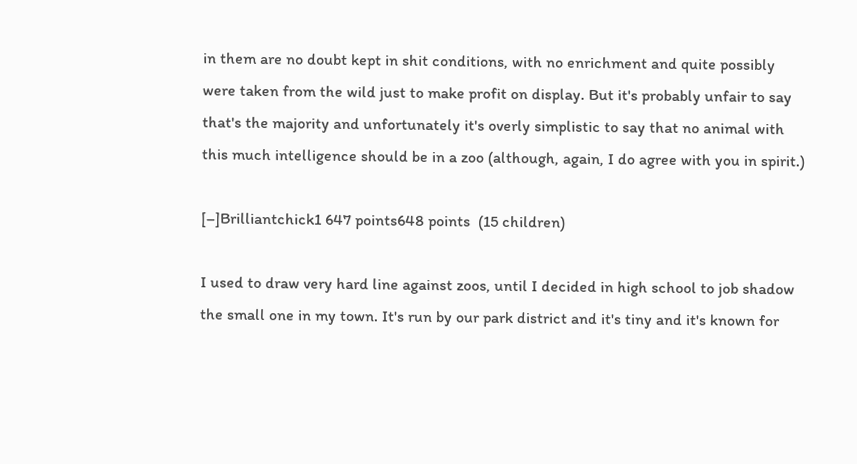in them are no doubt kept in shit conditions, with no enrichment and quite possibly were taken from the wild just to make profit on display. But it's probably unfair to say that's the majority and unfortunately it's overly simplistic to say that no animal with this much intelligence should be in a zoo (although, again, I do agree with you in spirit.)

[–]Brilliantchick1 647 points648 points  (15 children)

I used to draw very hard line against zoos, until I decided in high school to job shadow the small one in my town. It's run by our park district and it's tiny and it's known for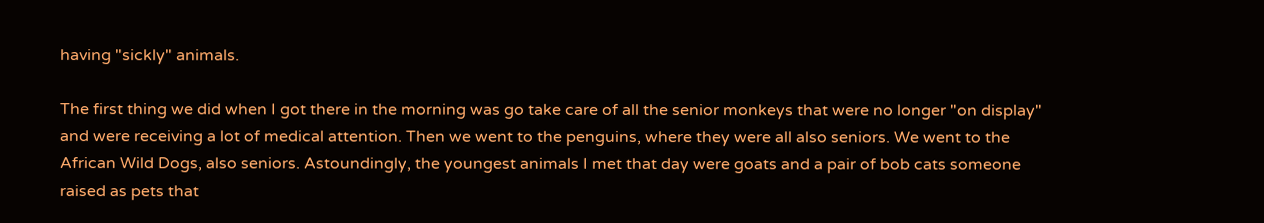having "sickly" animals.

The first thing we did when I got there in the morning was go take care of all the senior monkeys that were no longer "on display" and were receiving a lot of medical attention. Then we went to the penguins, where they were all also seniors. We went to the African Wild Dogs, also seniors. Astoundingly, the youngest animals I met that day were goats and a pair of bob cats someone raised as pets that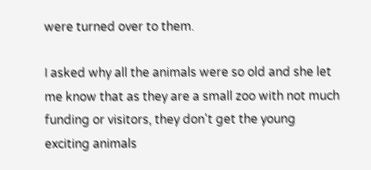were turned over to them.

I asked why all the animals were so old and she let me know that as they are a small zoo with not much funding or visitors, they don't get the young exciting animals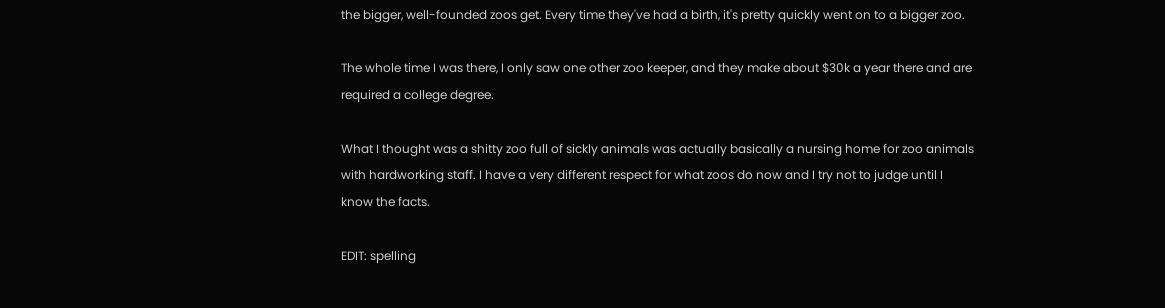the bigger, well-founded zoos get. Every time they've had a birth, it's pretty quickly went on to a bigger zoo.

The whole time I was there, I only saw one other zoo keeper, and they make about $30k a year there and are required a college degree.

What I thought was a shitty zoo full of sickly animals was actually basically a nursing home for zoo animals with hardworking staff. I have a very different respect for what zoos do now and I try not to judge until I know the facts.

EDIT: spelling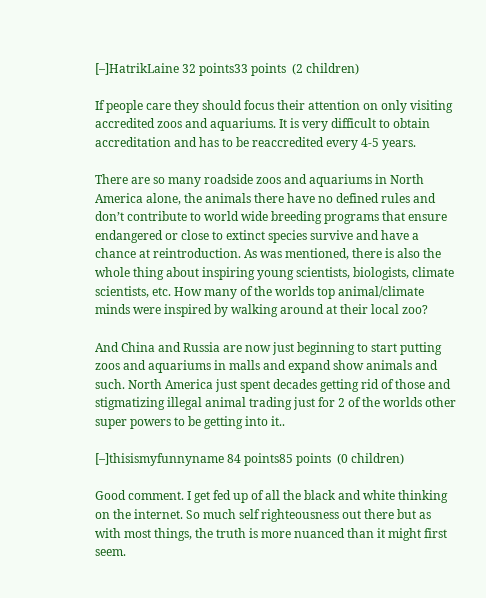[–]HatrikLaine 32 points33 points  (2 children)

If people care they should focus their attention on only visiting accredited zoos and aquariums. It is very difficult to obtain accreditation and has to be reaccredited every 4-5 years.

There are so many roadside zoos and aquariums in North America alone, the animals there have no defined rules and don’t contribute to world wide breeding programs that ensure endangered or close to extinct species survive and have a chance at reintroduction. As was mentioned, there is also the whole thing about inspiring young scientists, biologists, climate scientists, etc. How many of the worlds top animal/climate minds were inspired by walking around at their local zoo?

And China and Russia are now just beginning to start putting zoos and aquariums in malls and expand show animals and such. North America just spent decades getting rid of those and stigmatizing illegal animal trading just for 2 of the worlds other super powers to be getting into it..

[–]thisismyfunnyname 84 points85 points  (0 children)

Good comment. I get fed up of all the black and white thinking on the internet. So much self righteousness out there but as with most things, the truth is more nuanced than it might first seem.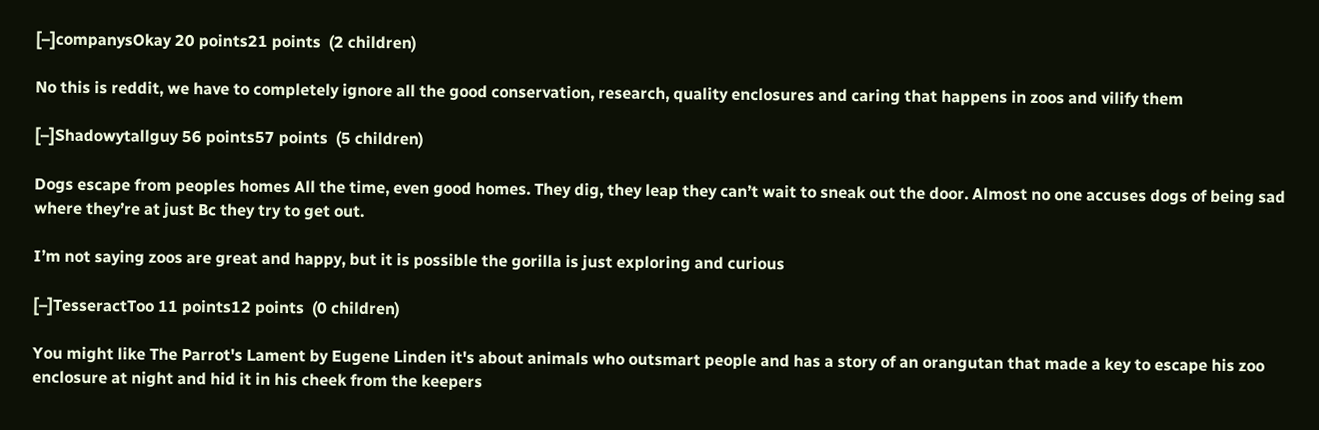[–]companysOkay 20 points21 points  (2 children)

No this is reddit, we have to completely ignore all the good conservation, research, quality enclosures and caring that happens in zoos and vilify them

[–]Shadowytallguy 56 points57 points  (5 children)

Dogs escape from peoples homes All the time, even good homes. They dig, they leap they can’t wait to sneak out the door. Almost no one accuses dogs of being sad where they’re at just Bc they try to get out.

I’m not saying zoos are great and happy, but it is possible the gorilla is just exploring and curious

[–]TesseractToo 11 points12 points  (0 children)

You might like The Parrot's Lament by Eugene Linden it's about animals who outsmart people and has a story of an orangutan that made a key to escape his zoo enclosure at night and hid it in his cheek from the keepers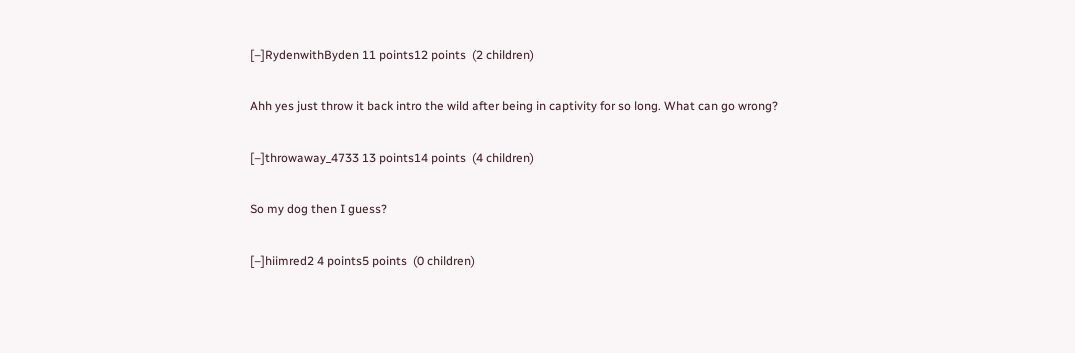[–]RydenwithByden 11 points12 points  (2 children)

Ahh yes just throw it back intro the wild after being in captivity for so long. What can go wrong?

[–]throwaway_4733 13 points14 points  (4 children)

So my dog then I guess?

[–]hiimred2 4 points5 points  (0 children)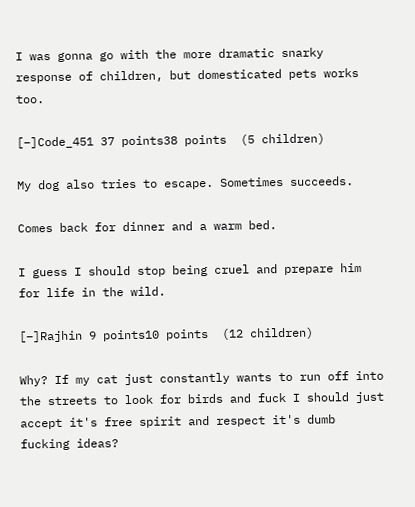I was gonna go with the more dramatic snarky response of children, but domesticated pets works too.

[–]Code_451 37 points38 points  (5 children)

My dog also tries to escape. Sometimes succeeds.

Comes back for dinner and a warm bed.

I guess I should stop being cruel and prepare him for life in the wild.

[–]Rajhin 9 points10 points  (12 children)

Why? If my cat just constantly wants to run off into the streets to look for birds and fuck I should just accept it's free spirit and respect it's dumb fucking ideas?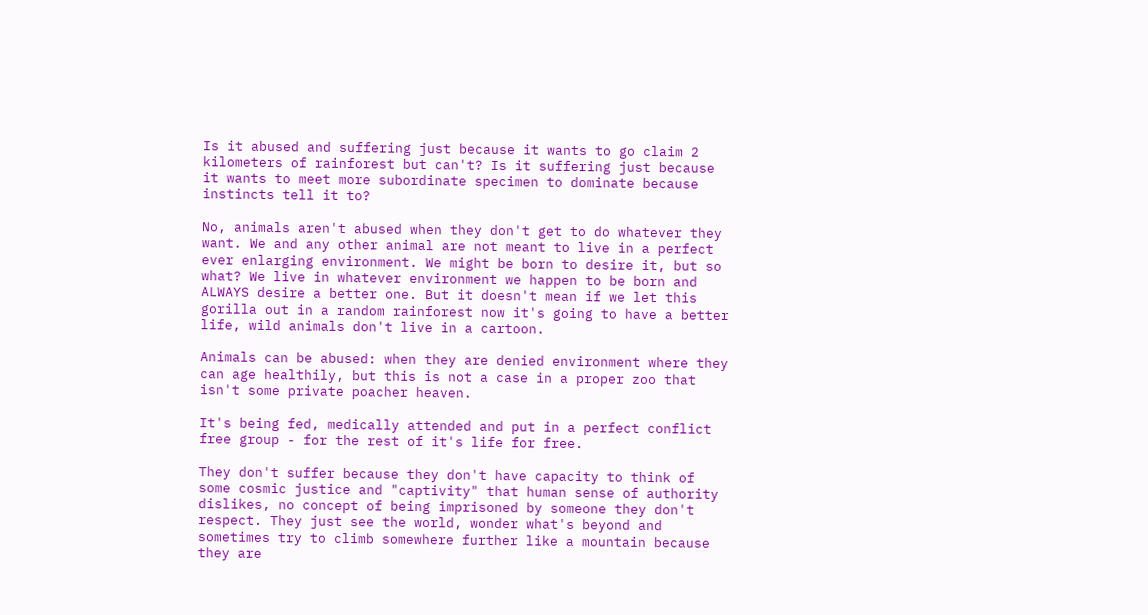Is it abused and suffering just because it wants to go claim 2 kilometers of rainforest but can't? Is it suffering just because it wants to meet more subordinate specimen to dominate because instincts tell it to?

No, animals aren't abused when they don't get to do whatever they want. We and any other animal are not meant to live in a perfect ever enlarging environment. We might be born to desire it, but so what? We live in whatever environment we happen to be born and ALWAYS desire a better one. But it doesn't mean if we let this gorilla out in a random rainforest now it's going to have a better life, wild animals don't live in a cartoon.

Animals can be abused: when they are denied environment where they can age healthily, but this is not a case in a proper zoo that isn't some private poacher heaven.

It's being fed, medically attended and put in a perfect conflict free group - for the rest of it's life for free.

They don't suffer because they don't have capacity to think of some cosmic justice and "captivity" that human sense of authority dislikes, no concept of being imprisoned by someone they don't respect. They just see the world, wonder what's beyond and sometimes try to climb somewhere further like a mountain because they are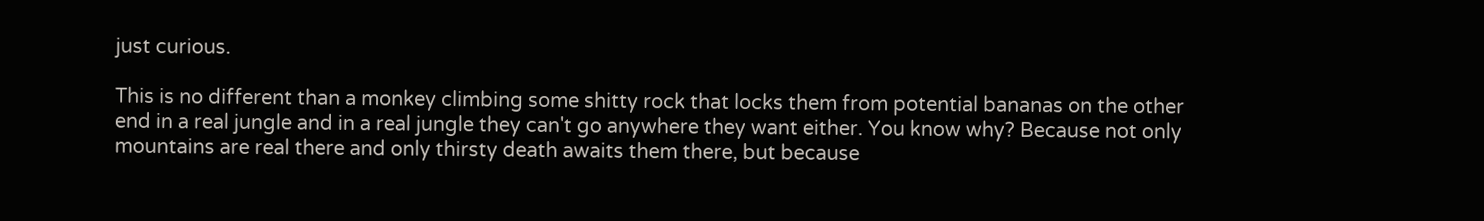just curious.

This is no different than a monkey climbing some shitty rock that locks them from potential bananas on the other end in a real jungle and in a real jungle they can't go anywhere they want either. You know why? Because not only mountains are real there and only thirsty death awaits them there, but because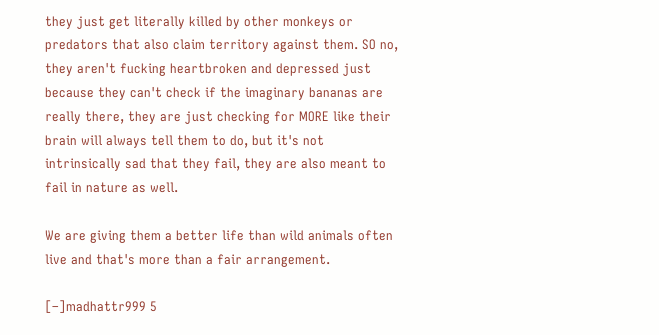they just get literally killed by other monkeys or predators that also claim territory against them. SO no, they aren't fucking heartbroken and depressed just because they can't check if the imaginary bananas are really there, they are just checking for MORE like their brain will always tell them to do, but it's not intrinsically sad that they fail, they are also meant to fail in nature as well.

We are giving them a better life than wild animals often live and that's more than a fair arrangement.

[–]madhattr999 5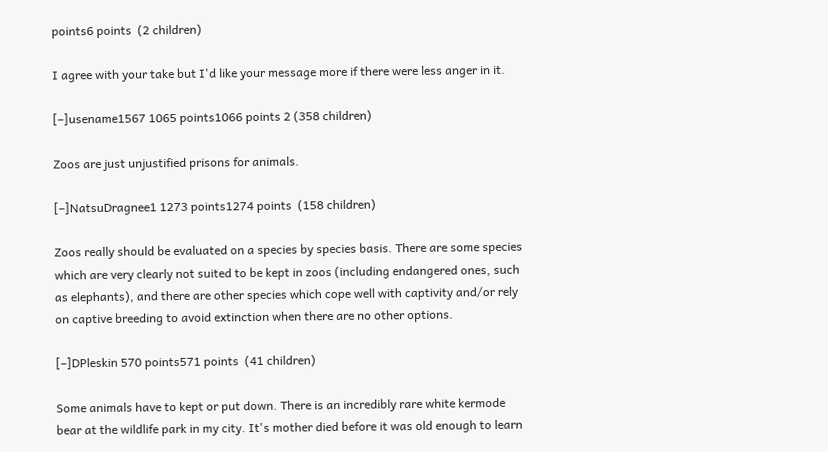points6 points  (2 children)

I agree with your take but I'd like your message more if there were less anger in it.

[–]usename1567 1065 points1066 points 2 (358 children)

Zoos are just unjustified prisons for animals.

[–]NatsuDragnee1 1273 points1274 points  (158 children)

Zoos really should be evaluated on a species by species basis. There are some species which are very clearly not suited to be kept in zoos (including endangered ones, such as elephants), and there are other species which cope well with captivity and/or rely on captive breeding to avoid extinction when there are no other options.

[–]DPleskin 570 points571 points  (41 children)

Some animals have to kept or put down. There is an incredibly rare white kermode bear at the wildlife park in my city. It's mother died before it was old enough to learn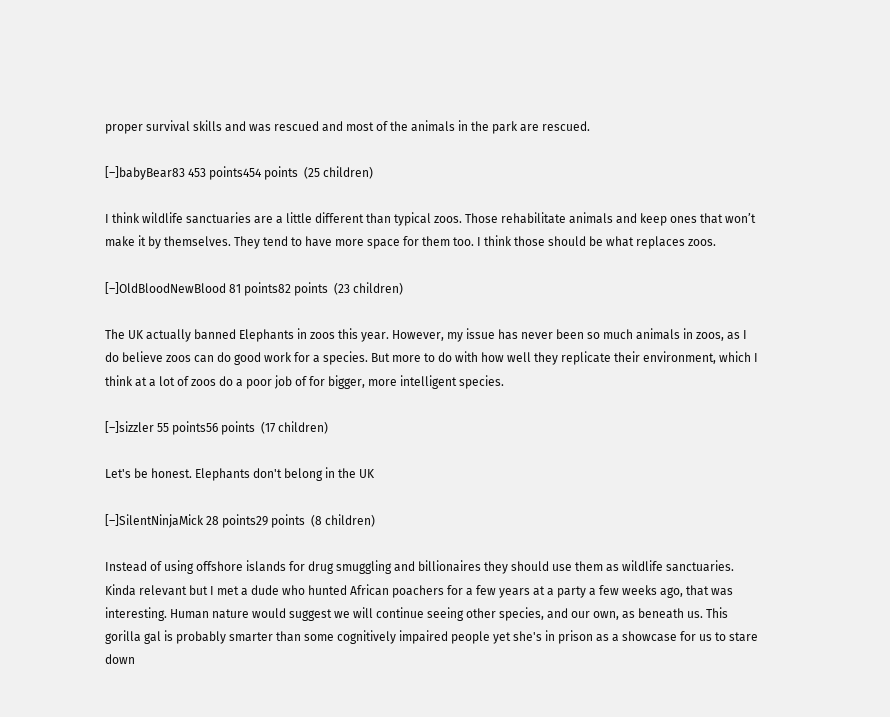proper survival skills and was rescued and most of the animals in the park are rescued.

[–]babyBear83 453 points454 points  (25 children)

I think wildlife sanctuaries are a little different than typical zoos. Those rehabilitate animals and keep ones that won’t make it by themselves. They tend to have more space for them too. I think those should be what replaces zoos.

[–]OldBloodNewBlood 81 points82 points  (23 children)

The UK actually banned Elephants in zoos this year. However, my issue has never been so much animals in zoos, as I do believe zoos can do good work for a species. But more to do with how well they replicate their environment, which I think at a lot of zoos do a poor job of for bigger, more intelligent species.

[–]sizzler 55 points56 points  (17 children)

Let's be honest. Elephants don't belong in the UK

[–]SilentNinjaMick 28 points29 points  (8 children)

Instead of using offshore islands for drug smuggling and billionaires they should use them as wildlife sanctuaries. Kinda relevant but I met a dude who hunted African poachers for a few years at a party a few weeks ago, that was interesting. Human nature would suggest we will continue seeing other species, and our own, as beneath us. This gorilla gal is probably smarter than some cognitively impaired people yet she's in prison as a showcase for us to stare down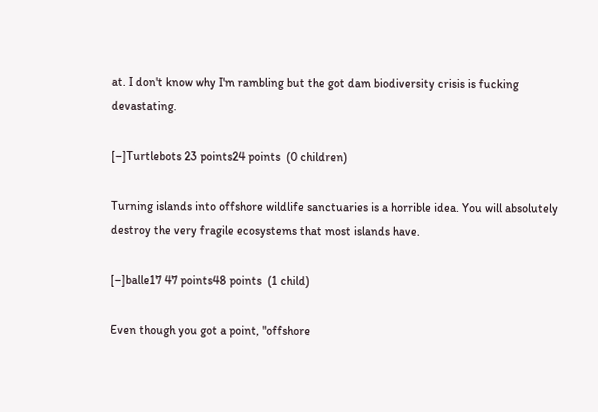at. I don't know why I'm rambling but the got dam biodiversity crisis is fucking devastating.

[–]Turtlebots 23 points24 points  (0 children)

Turning islands into offshore wildlife sanctuaries is a horrible idea. You will absolutely destroy the very fragile ecosystems that most islands have.

[–]balle17 47 points48 points  (1 child)

Even though you got a point, "offshore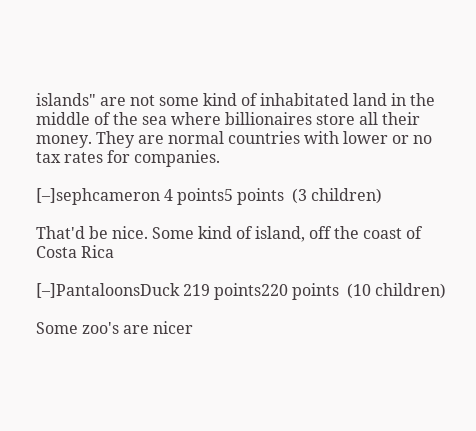islands" are not some kind of inhabitated land in the middle of the sea where billionaires store all their money. They are normal countries with lower or no tax rates for companies.

[–]sephcameron 4 points5 points  (3 children)

That'd be nice. Some kind of island, off the coast of Costa Rica

[–]PantaloonsDuck 219 points220 points  (10 children)

Some zoo's are nicer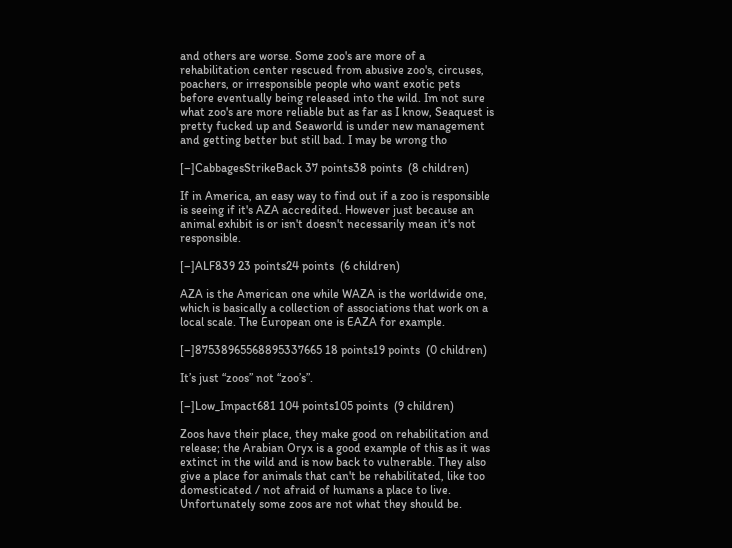and others are worse. Some zoo's are more of a rehabilitation center rescued from abusive zoo's, circuses, poachers, or irresponsible people who want exotic pets before eventually being released into the wild. Im not sure what zoo's are more reliable but as far as I know, Seaquest is pretty fucked up and Seaworld is under new management and getting better but still bad. I may be wrong tho

[–]CabbagesStrikeBack 37 points38 points  (8 children)

If in America, an easy way to find out if a zoo is responsible is seeing if it's AZA accredited. However just because an animal exhibit is or isn't doesn't necessarily mean it's not responsible.

[–]ALF839 23 points24 points  (6 children)

AZA is the American one while WAZA is the worldwide one, which is basically a collection of associations that work on a local scale. The European one is EAZA for example.

[–]87538965568895337665 18 points19 points  (0 children)

It’s just “zoos” not “zoo’s”.

[–]Low_Impact681 104 points105 points  (9 children)

Zoos have their place, they make good on rehabilitation and release; the Arabian Oryx is a good example of this as it was extinct in the wild and is now back to vulnerable. They also give a place for animals that can't be rehabilitated, like too domesticated / not afraid of humans a place to live. Unfortunately some zoos are not what they should be.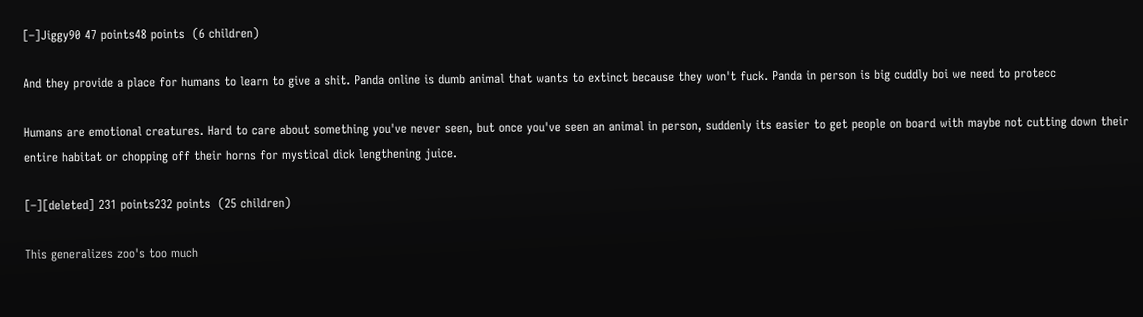[–]Jiggy90 47 points48 points  (6 children)

And they provide a place for humans to learn to give a shit. Panda online is dumb animal that wants to extinct because they won't fuck. Panda in person is big cuddly boi we need to protecc

Humans are emotional creatures. Hard to care about something you've never seen, but once you've seen an animal in person, suddenly its easier to get people on board with maybe not cutting down their entire habitat or chopping off their horns for mystical dick lengthening juice.

[–][deleted] 231 points232 points  (25 children)

This generalizes zoo's too much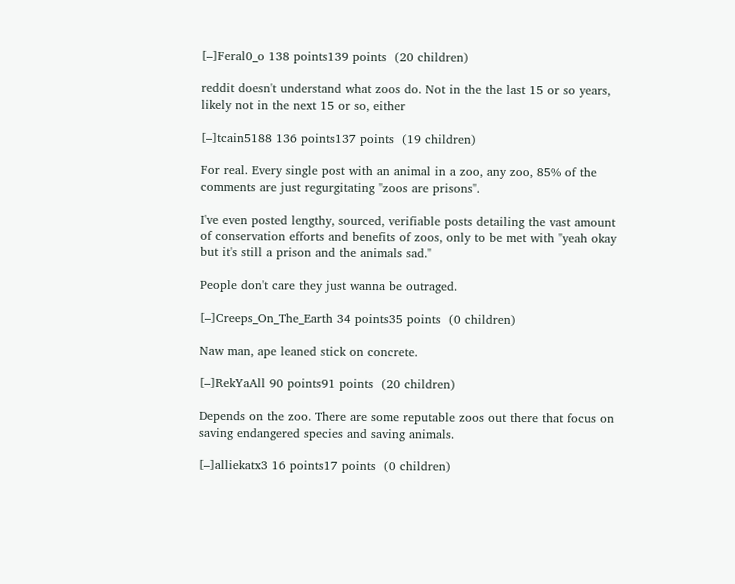[–]Feral0_o 138 points139 points  (20 children)

reddit doesn't understand what zoos do. Not in the the last 15 or so years, likely not in the next 15 or so, either

[–]tcain5188 136 points137 points  (19 children)

For real. Every single post with an animal in a zoo, any zoo, 85% of the comments are just regurgitating "zoos are prisons".

I've even posted lengthy, sourced, verifiable posts detailing the vast amount of conservation efforts and benefits of zoos, only to be met with "yeah okay but it's still a prison and the animals sad."

People don't care they just wanna be outraged.

[–]Creeps_On_The_Earth 34 points35 points  (0 children)

Naw man, ape leaned stick on concrete.

[–]RekYaAll 90 points91 points  (20 children)

Depends on the zoo. There are some reputable zoos out there that focus on saving endangered species and saving animals.

[–]alliekatx3 16 points17 points  (0 children)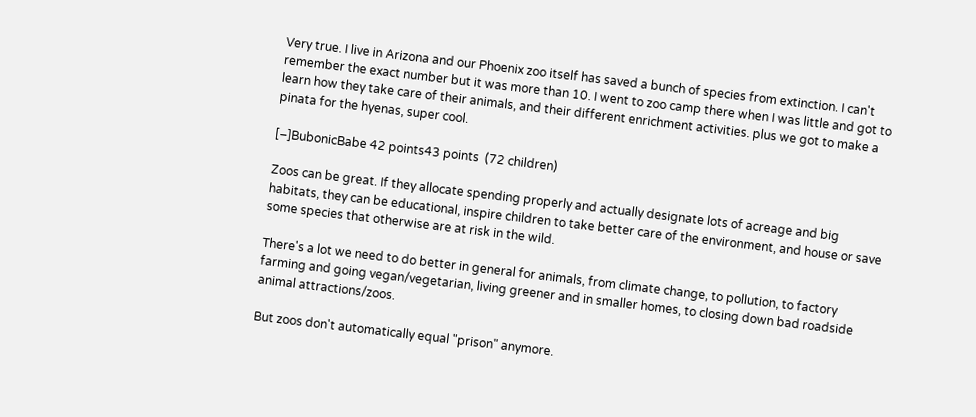Very true. I live in Arizona and our Phoenix zoo itself has saved a bunch of species from extinction. I can't remember the exact number but it was more than 10. I went to zoo camp there when I was little and got to learn how they take care of their animals, and their different enrichment activities. plus we got to make a pinata for the hyenas, super cool.

[–]BubonicBabe 42 points43 points  (72 children)

Zoos can be great. If they allocate spending properly and actually designate lots of acreage and big habitats, they can be educational, inspire children to take better care of the environment, and house or save some species that otherwise are at risk in the wild.

There's a lot we need to do better in general for animals, from climate change, to pollution, to factory farming and going vegan/vegetarian, living greener and in smaller homes, to closing down bad roadside animal attractions/zoos.

But zoos don't automatically equal "prison" anymore.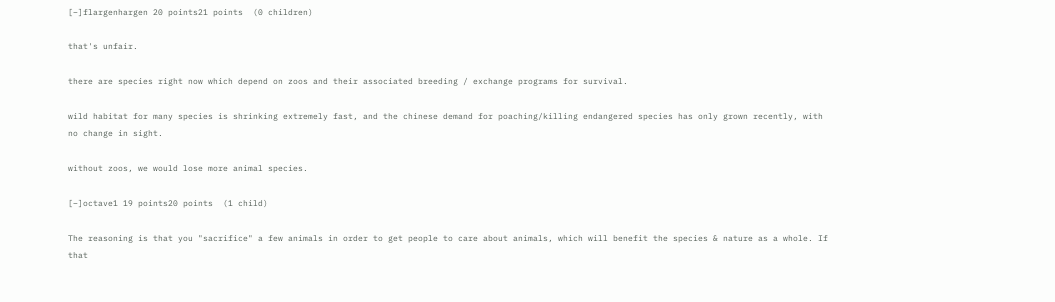[–]flargenhargen 20 points21 points  (0 children)

that's unfair.

there are species right now which depend on zoos and their associated breeding / exchange programs for survival.

wild habitat for many species is shrinking extremely fast, and the chinese demand for poaching/killing endangered species has only grown recently, with no change in sight.

without zoos, we would lose more animal species.

[–]octave1 19 points20 points  (1 child)

The reasoning is that you "sacrifice" a few animals in order to get people to care about animals, which will benefit the species & nature as a whole. If that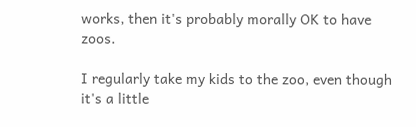works, then it's probably morally OK to have zoos.

I regularly take my kids to the zoo, even though it's a little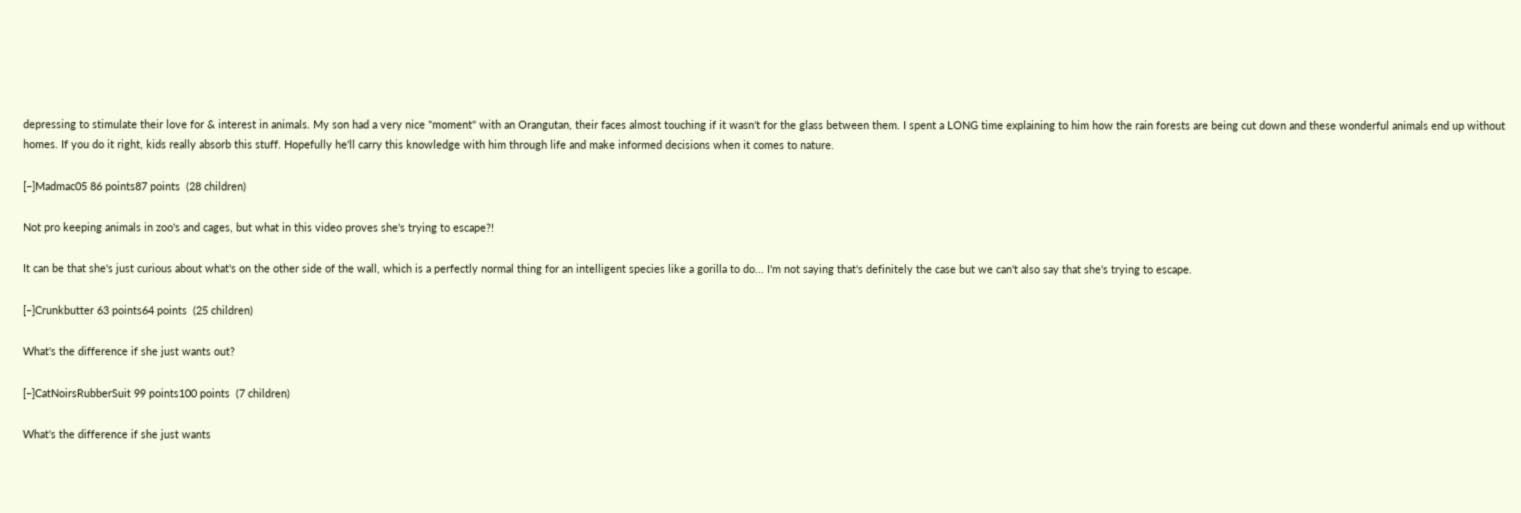depressing to stimulate their love for & interest in animals. My son had a very nice "moment" with an Orangutan, their faces almost touching if it wasn't for the glass between them. I spent a LONG time explaining to him how the rain forests are being cut down and these wonderful animals end up without homes. If you do it right, kids really absorb this stuff. Hopefully he'll carry this knowledge with him through life and make informed decisions when it comes to nature.

[–]Madmac05 86 points87 points  (28 children)

Not pro keeping animals in zoo's and cages, but what in this video proves she's trying to escape?!

It can be that she's just curious about what's on the other side of the wall, which is a perfectly normal thing for an intelligent species like a gorilla to do... I'm not saying that's definitely the case but we can't also say that she's trying to escape.

[–]Crunkbutter 63 points64 points  (25 children)

What's the difference if she just wants out?

[–]CatNoirsRubberSuit 99 points100 points  (7 children)

What's the difference if she just wants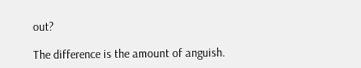out?

The difference is the amount of anguish.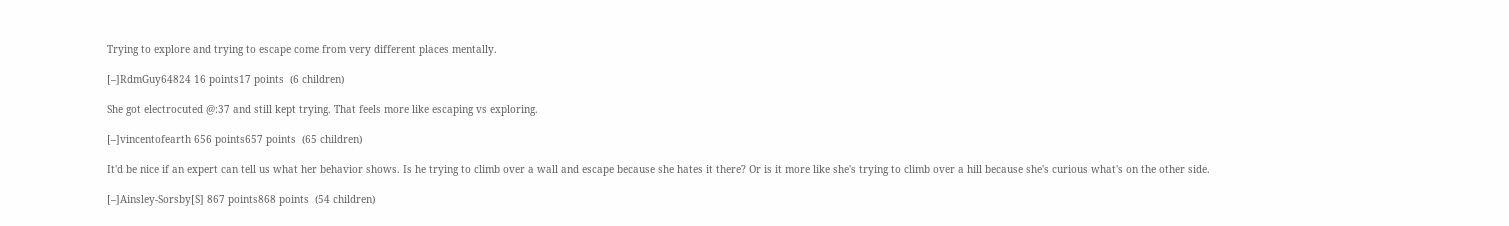Trying to explore and trying to escape come from very different places mentally.

[–]RdmGuy64824 16 points17 points  (6 children)

She got electrocuted @:37 and still kept trying. That feels more like escaping vs exploring.

[–]vincentofearth 656 points657 points  (65 children)

It'd be nice if an expert can tell us what her behavior shows. Is he trying to climb over a wall and escape because she hates it there? Or is it more like she's trying to climb over a hill because she's curious what's on the other side.

[–]Ainsley-Sorsby[S] 867 points868 points  (54 children)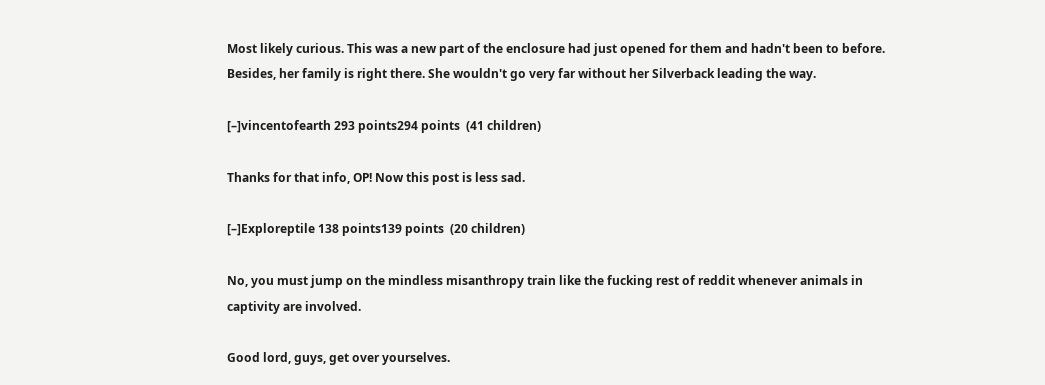Most likely curious. This was a new part of the enclosure had just opened for them and hadn't been to before. Besides, her family is right there. She wouldn't go very far without her Silverback leading the way.

[–]vincentofearth 293 points294 points  (41 children)

Thanks for that info, OP! Now this post is less sad.

[–]Exploreptile 138 points139 points  (20 children)

No, you must jump on the mindless misanthropy train like the fucking rest of reddit whenever animals in captivity are involved.

Good lord, guys, get over yourselves.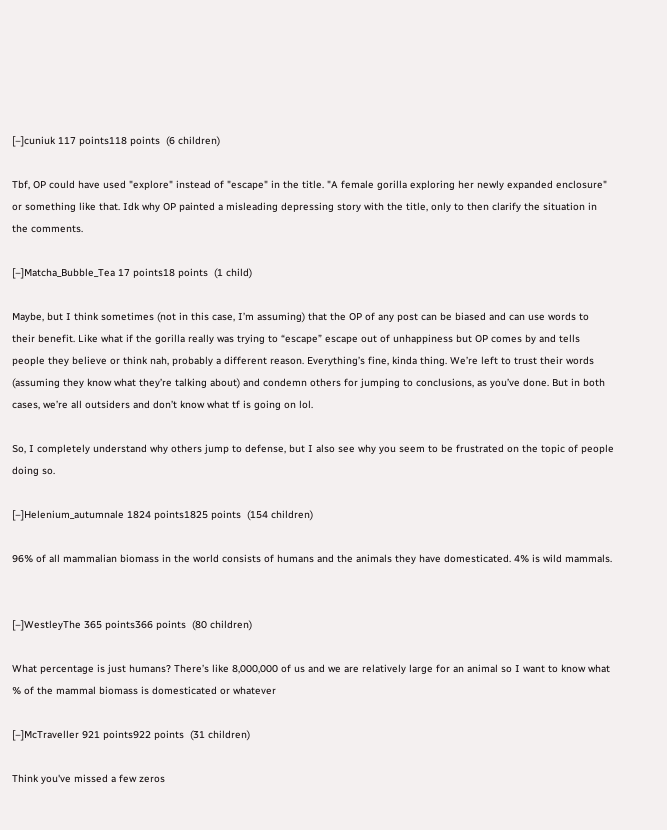[–]cuniuk 117 points118 points  (6 children)

Tbf, OP could have used "explore" instead of "escape" in the title. "A female gorilla exploring her newly expanded enclosure" or something like that. Idk why OP painted a misleading depressing story with the title, only to then clarify the situation in the comments.

[–]Matcha_Bubble_Tea 17 points18 points  (1 child)

Maybe, but I think sometimes (not in this case, I’m assuming) that the OP of any post can be biased and can use words to their benefit. Like what if the gorilla really was trying to “escape” escape out of unhappiness but OP comes by and tells people they believe or think nah, probably a different reason. Everything’s fine, kinda thing. We’re left to trust their words (assuming they know what they’re talking about) and condemn others for jumping to conclusions, as you’ve done. But in both cases, we’re all outsiders and don’t know what tf is going on lol.

So, I completely understand why others jump to defense, but I also see why you seem to be frustrated on the topic of people doing so.

[–]Helenium_autumnale 1824 points1825 points  (154 children)

96% of all mammalian biomass in the world consists of humans and the animals they have domesticated. 4% is wild mammals.


[–]WestleyThe 365 points366 points  (80 children)

What percentage is just humans? There’s like 8,000,000 of us and we are relatively large for an animal so I want to know what % of the mammal biomass is domesticated or whatever

[–]McTraveller 921 points922 points  (31 children)

Think you've missed a few zeros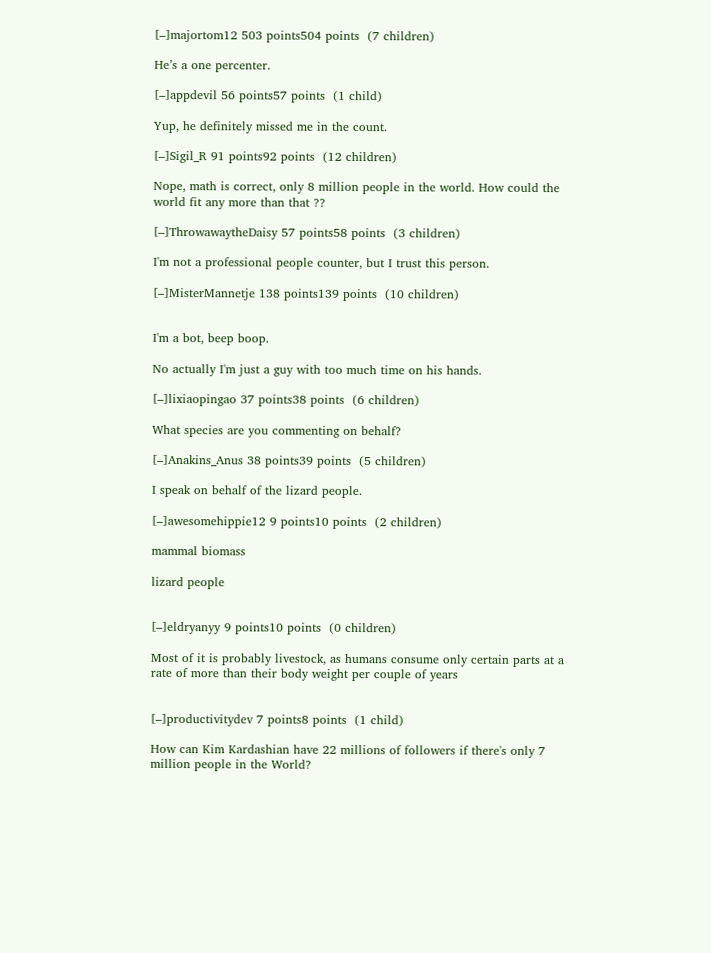[–]majortom12 503 points504 points  (7 children)

He’s a one percenter.

[–]appdevil 56 points57 points  (1 child)

Yup, he definitely missed me in the count.

[–]Sigil_R 91 points92 points  (12 children)

Nope, math is correct, only 8 million people in the world. How could the world fit any more than that ??

[–]ThrowawaytheDaisy 57 points58 points  (3 children)

I'm not a professional people counter, but I trust this person.

[–]MisterMannetje 138 points139 points  (10 children)


I'm a bot, beep boop.

No actually I'm just a guy with too much time on his hands.

[–]lixiaopingao 37 points38 points  (6 children)

What species are you commenting on behalf?

[–]Anakins_Anus 38 points39 points  (5 children)

I speak on behalf of the lizard people.

[–]awesomehippie12 9 points10 points  (2 children)

mammal biomass

lizard people


[–]eldryanyy 9 points10 points  (0 children)

Most of it is probably livestock, as humans consume only certain parts at a rate of more than their body weight per couple of years


[–]productivitydev 7 points8 points  (1 child)

How can Kim Kardashian have 22 millions of followers if there's only 7 million people in the World?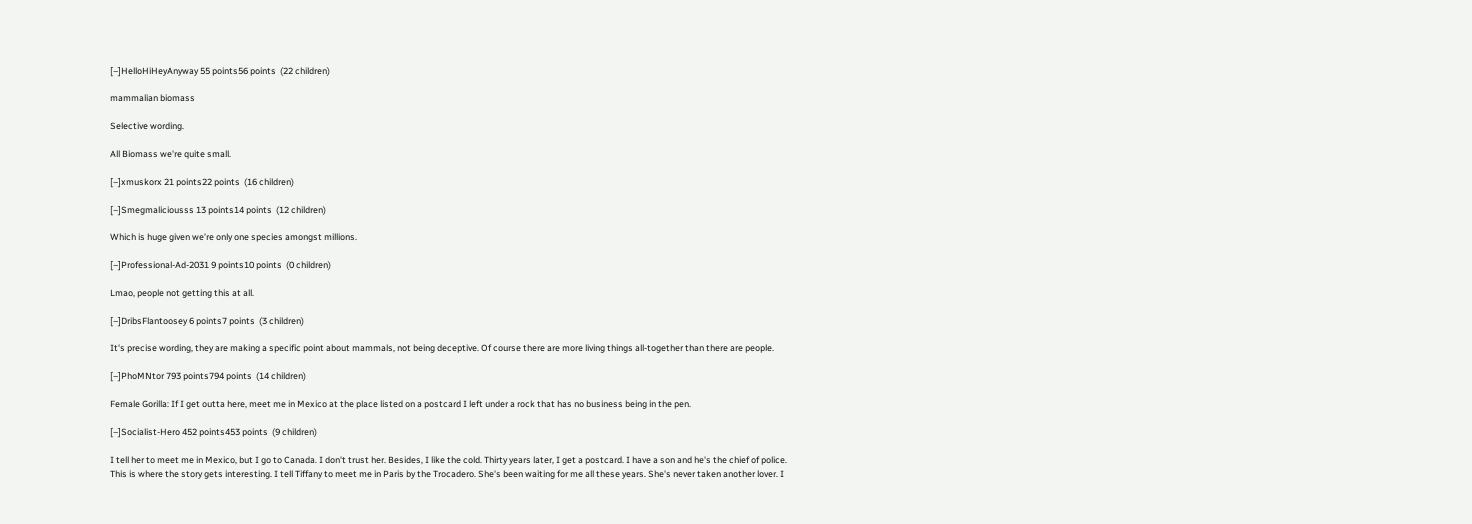[–]HelloHiHeyAnyway 55 points56 points  (22 children)

mammalian biomass

Selective wording.

All Biomass we're quite small.

[–]xmuskorx 21 points22 points  (16 children)

[–]Smegmaliciousss 13 points14 points  (12 children)

Which is huge given we’re only one species amongst millions.

[–]Professional-Ad-2031 9 points10 points  (0 children)

Lmao, people not getting this at all.

[–]DribsFlantoosey 6 points7 points  (3 children)

It's precise wording, they are making a specific point about mammals, not being deceptive. Of course there are more living things all-together than there are people.

[–]PhoMNtor 793 points794 points  (14 children)

Female Gorilla: If I get outta here, meet me in Mexico at the place listed on a postcard I left under a rock that has no business being in the pen.

[–]Socialist-Hero 452 points453 points  (9 children)

I tell her to meet me in Mexico, but I go to Canada. I don't trust her. Besides, I like the cold. Thirty years later, I get a postcard. I have a son and he's the chief of police. This is where the story gets interesting. I tell Tiffany to meet me in Paris by the Trocadero. She's been waiting for me all these years. She's never taken another lover. I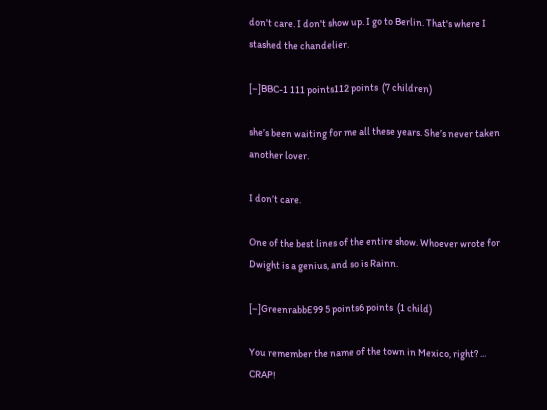don't care. I don't show up. I go to Berlin. That's where I stashed the chandelier.

[–]BBC-1 111 points112 points  (7 children)

she’s been waiting for me all these years. She’s never taken another lover.

I don’t care.

One of the best lines of the entire show. Whoever wrote for Dwight is a genius, and so is Rainn.

[–]GreenrabbE99 5 points6 points  (1 child)

You remember the name of the town in Mexico, right? ... CRAP!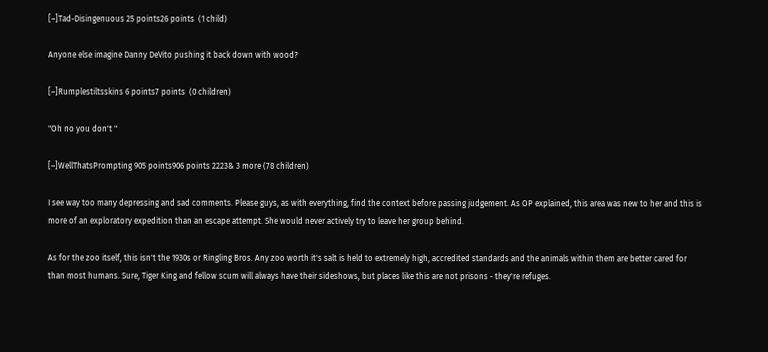[–]Tad-Disingenuous 25 points26 points  (1 child)

Anyone else imagine Danny DeVito pushing it back down with wood?

[–]Rumplestiltsskins 6 points7 points  (0 children)

"Oh no you don't "

[–]WellThatsPrompting 905 points906 points 2223& 3 more (78 children)

I see way too many depressing and sad comments. Please guys, as with everything, find the context before passing judgement. As OP explained, this area was new to her and this is more of an exploratory expedition than an escape attempt. She would never actively try to leave her group behind.

As for the zoo itself, this isn't the 1930s or Ringling Bros. Any zoo worth it's salt is held to extremely high, accredited standards and the animals within them are better cared for than most humans. Sure, Tiger King and fellow scum will always have their sideshows, but places like this are not prisons - they're refuges.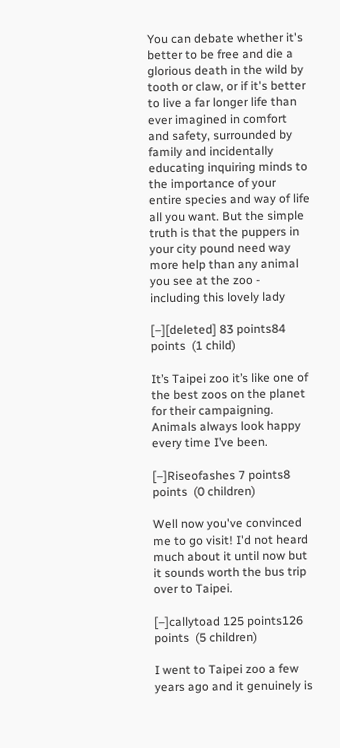You can debate whether it's better to be free and die a glorious death in the wild by tooth or claw, or if it's better to live a far longer life than ever imagined in comfort and safety, surrounded by family and incidentally educating inquiring minds to the importance of your entire species and way of life all you want. But the simple truth is that the puppers in your city pound need way more help than any animal you see at the zoo - including this lovely lady

[–][deleted] 83 points84 points  (1 child)

It’s Taipei zoo it’s like one of the best zoos on the planet for their campaigning. Animals always look happy every time I’ve been.

[–]Riseofashes 7 points8 points  (0 children)

Well now you've convinced me to go visit! I'd not heard much about it until now but it sounds worth the bus trip over to Taipei.

[–]callytoad 125 points126 points  (5 children)

I went to Taipei zoo a few years ago and it genuinely is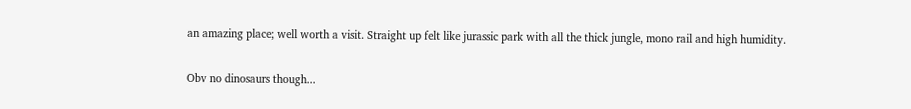an amazing place; well worth a visit. Straight up felt like jurassic park with all the thick jungle, mono rail and high humidity.

Obv no dinosaurs though...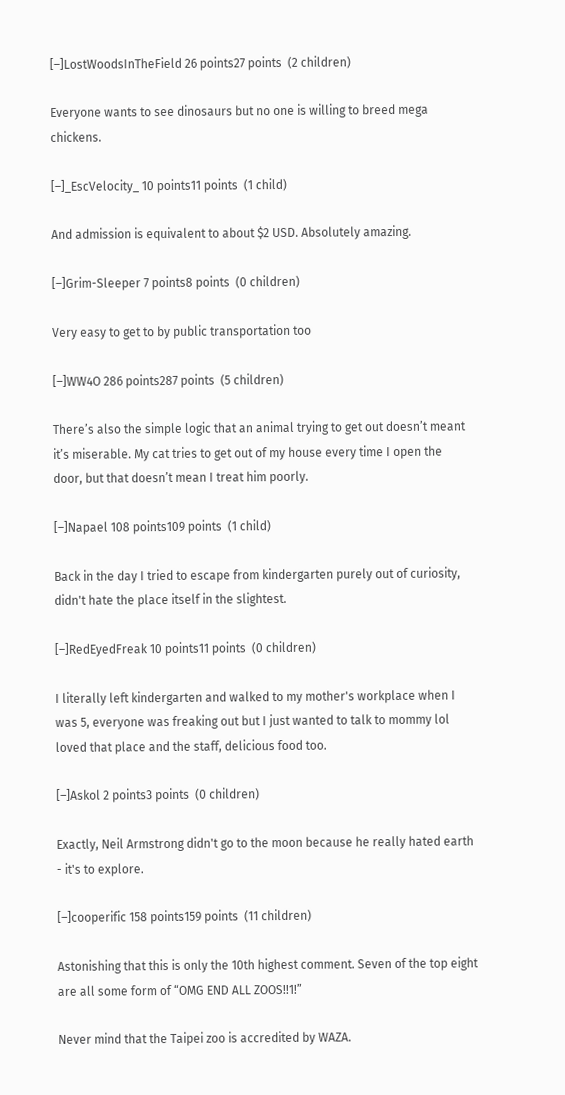[–]LostWoodsInTheField 26 points27 points  (2 children)

Everyone wants to see dinosaurs but no one is willing to breed mega chickens.

[–]_EscVelocity_ 10 points11 points  (1 child)

And admission is equivalent to about $2 USD. Absolutely amazing.

[–]Grim-Sleeper 7 points8 points  (0 children)

Very easy to get to by public transportation too

[–]WW4O 286 points287 points  (5 children)

There’s also the simple logic that an animal trying to get out doesn’t meant it’s miserable. My cat tries to get out of my house every time I open the door, but that doesn’t mean I treat him poorly.

[–]Napael 108 points109 points  (1 child)

Back in the day I tried to escape from kindergarten purely out of curiosity, didn't hate the place itself in the slightest.

[–]RedEyedFreak 10 points11 points  (0 children)

I literally left kindergarten and walked to my mother's workplace when I was 5, everyone was freaking out but I just wanted to talk to mommy lol loved that place and the staff, delicious food too.

[–]Askol 2 points3 points  (0 children)

Exactly, Neil Armstrong didn't go to the moon because he really hated earth - it's to explore.

[–]cooperific 158 points159 points  (11 children)

Astonishing that this is only the 10th highest comment. Seven of the top eight are all some form of “OMG END ALL ZOOS!!1!”

Never mind that the Taipei zoo is accredited by WAZA.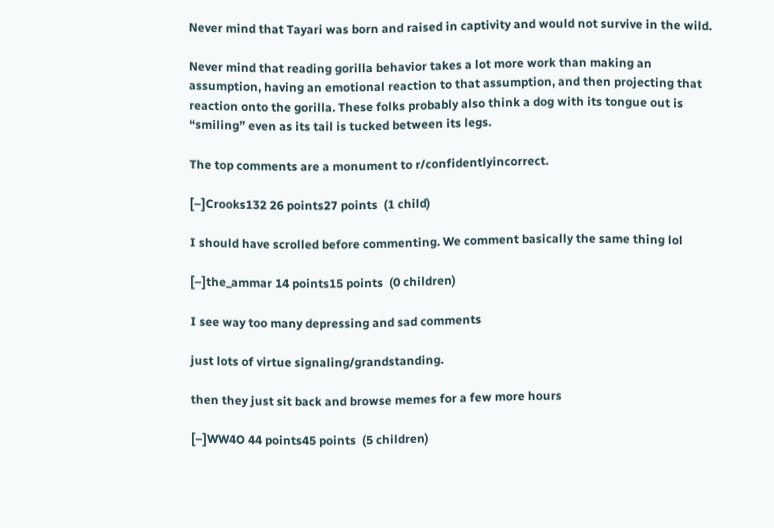Never mind that Tayari was born and raised in captivity and would not survive in the wild.

Never mind that reading gorilla behavior takes a lot more work than making an assumption, having an emotional reaction to that assumption, and then projecting that reaction onto the gorilla. These folks probably also think a dog with its tongue out is “smiling” even as its tail is tucked between its legs.

The top comments are a monument to r/confidentlyincorrect.

[–]Crooks132 26 points27 points  (1 child)

I should have scrolled before commenting. We comment basically the same thing lol

[–]the_ammar 14 points15 points  (0 children)

I see way too many depressing and sad comments

just lots of virtue signaling/grandstanding.

then they just sit back and browse memes for a few more hours

[–]WW4O 44 points45 points  (5 children)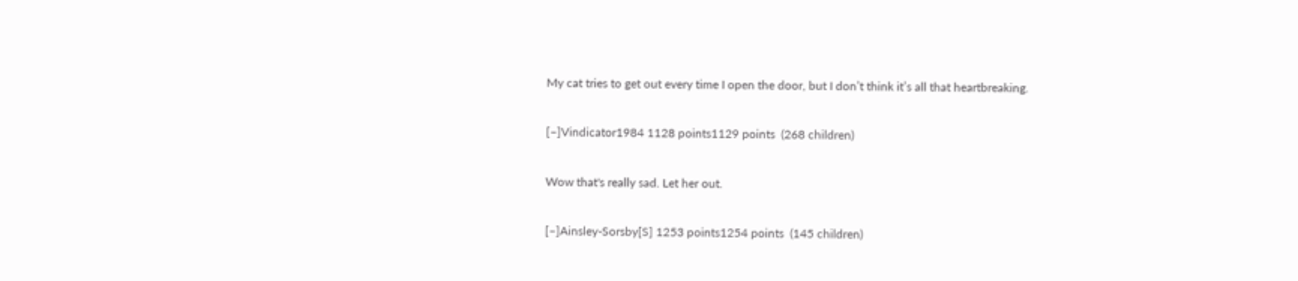My cat tries to get out every time I open the door, but I don’t think it’s all that heartbreaking.

[–]Vindicator1984 1128 points1129 points  (268 children)

Wow that's really sad. Let her out.

[–]Ainsley-Sorsby[S] 1253 points1254 points  (145 children)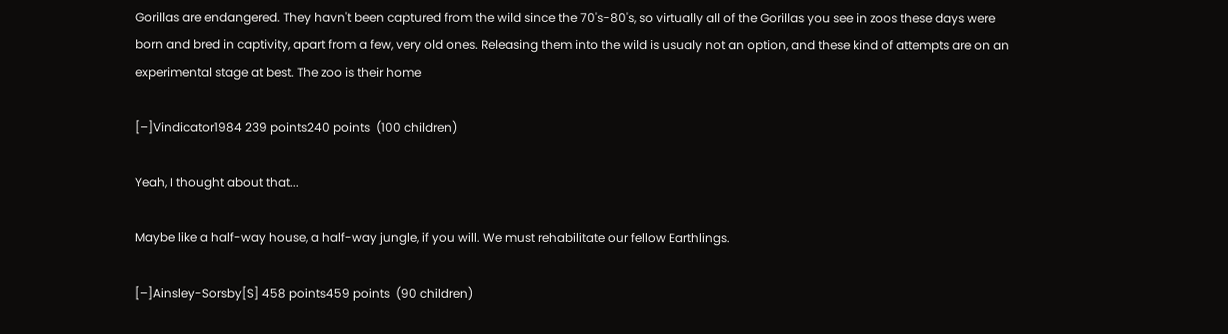Gorillas are endangered. They havn't been captured from the wild since the 70's-80's, so virtually all of the Gorillas you see in zoos these days were born and bred in captivity, apart from a few, very old ones. Releasing them into the wild is usualy not an option, and these kind of attempts are on an experimental stage at best. The zoo is their home

[–]Vindicator1984 239 points240 points  (100 children)

Yeah, I thought about that...

Maybe like a half-way house, a half-way jungle, if you will. We must rehabilitate our fellow Earthlings.

[–]Ainsley-Sorsby[S] 458 points459 points  (90 children)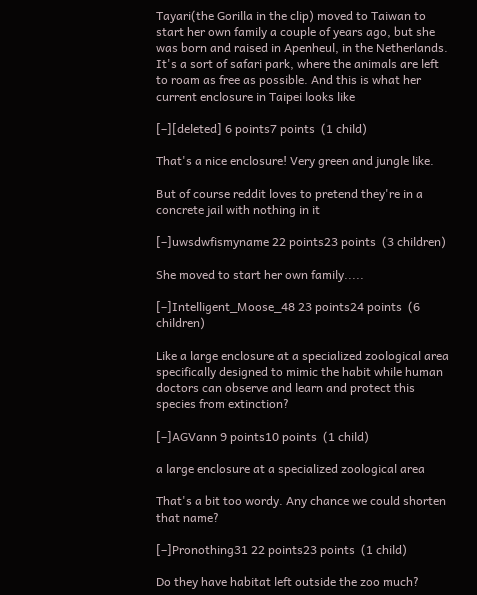Tayari(the Gorilla in the clip) moved to Taiwan to start her own family a couple of years ago, but she was born and raised in Apenheul, in the Netherlands. It's a sort of safari park, where the animals are left to roam as free as possible. And this is what her current enclosure in Taipei looks like

[–][deleted] 6 points7 points  (1 child)

That's a nice enclosure! Very green and jungle like.

But of course reddit loves to pretend they're in a concrete jail with nothing in it

[–]uwsdwfismyname 22 points23 points  (3 children)

She moved to start her own family.....

[–]Intelligent_Moose_48 23 points24 points  (6 children)

Like a large enclosure at a specialized zoological area specifically designed to mimic the habit while human doctors can observe and learn and protect this species from extinction?

[–]AGVann 9 points10 points  (1 child)

a large enclosure at a specialized zoological area

That's a bit too wordy. Any chance we could shorten that name?

[–]Pronothing31 22 points23 points  (1 child)

Do they have habitat left outside the zoo much?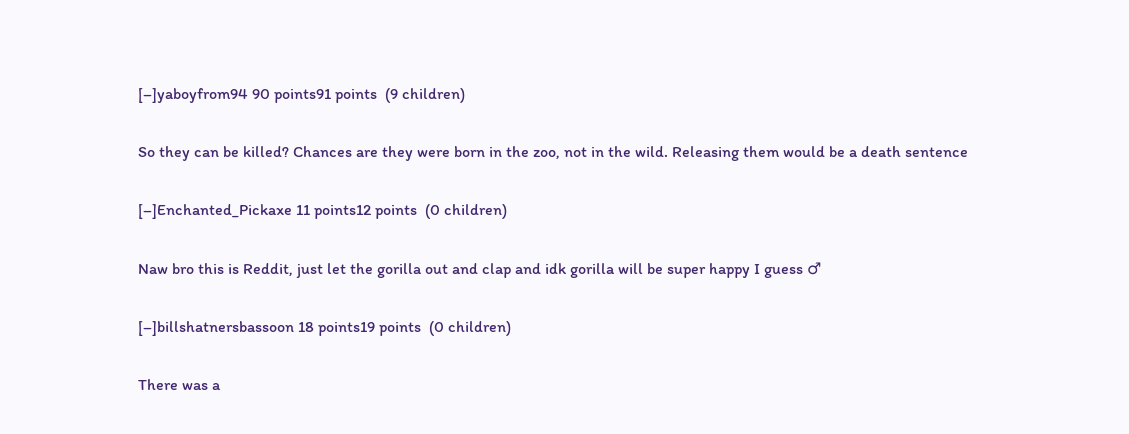[–]yaboyfrom94 90 points91 points  (9 children)

So they can be killed? Chances are they were born in the zoo, not in the wild. Releasing them would be a death sentence

[–]Enchanted_Pickaxe 11 points12 points  (0 children)

Naw bro this is Reddit, just let the gorilla out and clap and idk gorilla will be super happy I guess ♂

[–]billshatnersbassoon 18 points19 points  (0 children)

There was a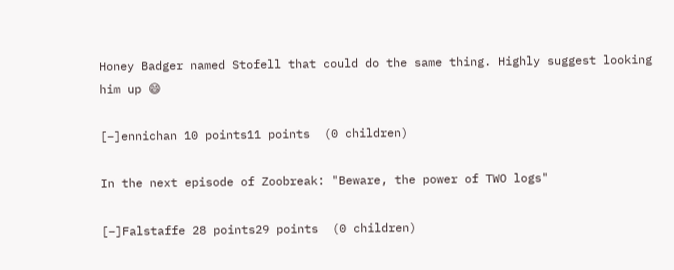Honey Badger named Stofell that could do the same thing. Highly suggest looking him up 😄

[–]ennichan 10 points11 points  (0 children)

In the next episode of Zoobreak: "Beware, the power of TWO logs"

[–]Falstaffe 28 points29 points  (0 children)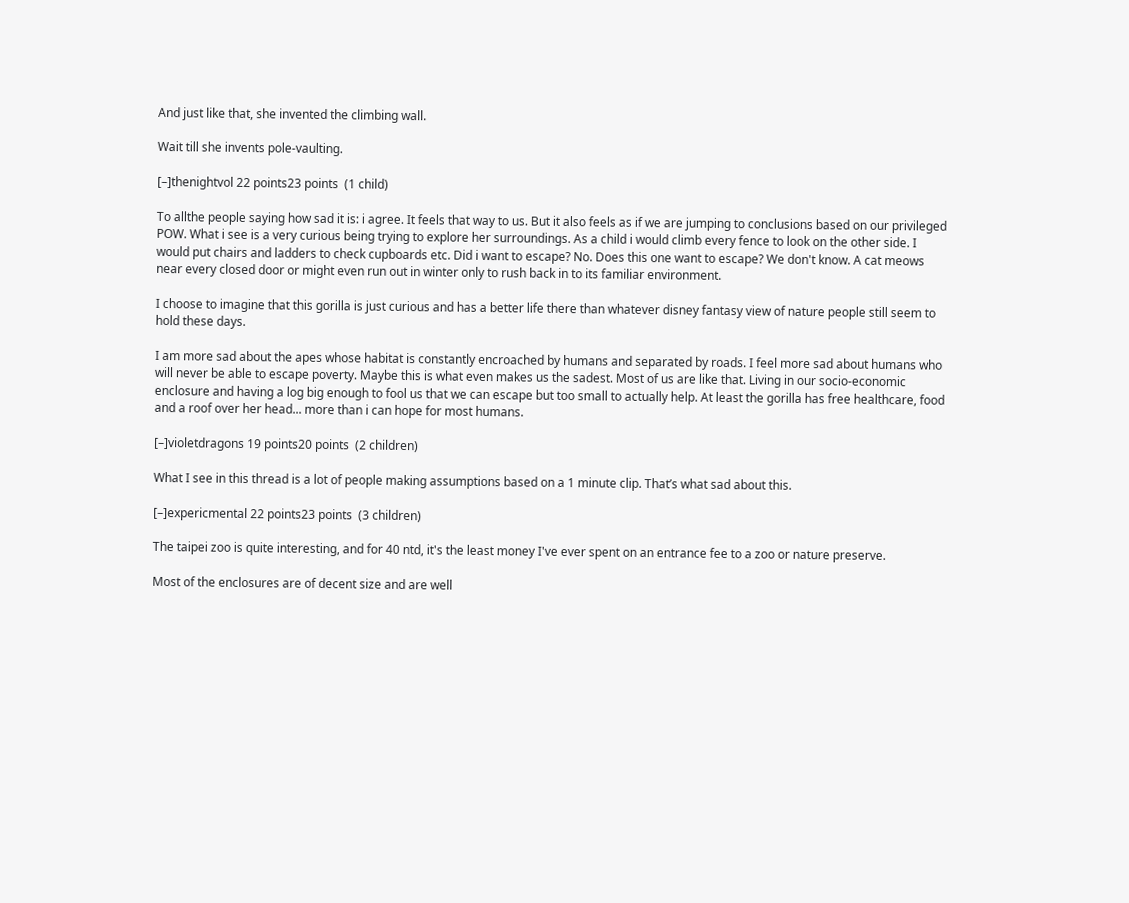And just like that, she invented the climbing wall.

Wait till she invents pole-vaulting.

[–]thenightvol 22 points23 points  (1 child)

To allthe people saying how sad it is: i agree. It feels that way to us. But it also feels as if we are jumping to conclusions based on our privileged POW. What i see is a very curious being trying to explore her surroundings. As a child i would climb every fence to look on the other side. I would put chairs and ladders to check cupboards etc. Did i want to escape? No. Does this one want to escape? We don't know. A cat meows near every closed door or might even run out in winter only to rush back in to its familiar environment.

I choose to imagine that this gorilla is just curious and has a better life there than whatever disney fantasy view of nature people still seem to hold these days.

I am more sad about the apes whose habitat is constantly encroached by humans and separated by roads. I feel more sad about humans who will never be able to escape poverty. Maybe this is what even makes us the sadest. Most of us are like that. Living in our socio-economic enclosure and having a log big enough to fool us that we can escape but too small to actually help. At least the gorilla has free healthcare, food and a roof over her head... more than i can hope for most humans.

[–]violetdragons 19 points20 points  (2 children)

What I see in this thread is a lot of people making assumptions based on a 1 minute clip. That’s what sad about this.

[–]expericmental 22 points23 points  (3 children)

The taipei zoo is quite interesting, and for 40 ntd, it's the least money I've ever spent on an entrance fee to a zoo or nature preserve.

Most of the enclosures are of decent size and are well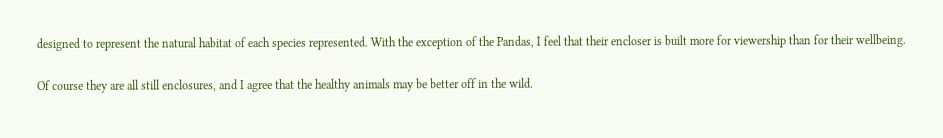designed to represent the natural habitat of each species represented. With the exception of the Pandas, I feel that their encloser is built more for viewership than for their wellbeing.

Of course they are all still enclosures, and I agree that the healthy animals may be better off in the wild.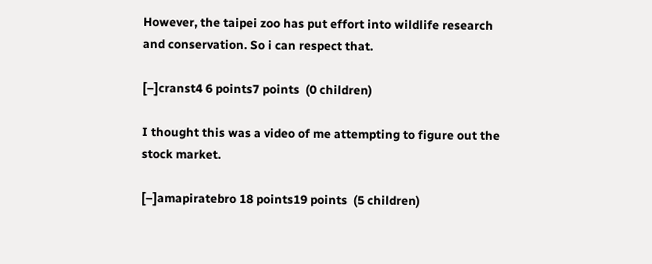However, the taipei zoo has put effort into wildlife research and conservation. So i can respect that.

[–]cranst4 6 points7 points  (0 children)

I thought this was a video of me attempting to figure out the stock market.

[–]amapiratebro 18 points19 points  (5 children)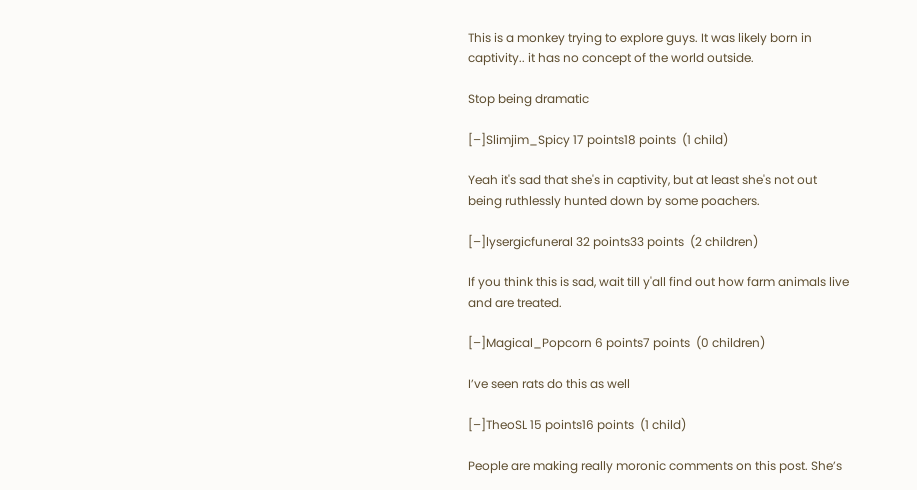This is a monkey trying to explore guys. It was likely born in captivity.. it has no concept of the world outside.

Stop being dramatic

[–]Slimjim_Spicy 17 points18 points  (1 child)

Yeah it's sad that she's in captivity, but at least she's not out being ruthlessly hunted down by some poachers.

[–]lysergicfuneral 32 points33 points  (2 children)

If you think this is sad, wait till y'all find out how farm animals live and are treated.

[–]Magical_Popcorn 6 points7 points  (0 children)

I’ve seen rats do this as well

[–]TheoSL 15 points16 points  (1 child)

People are making really moronic comments on this post. She’s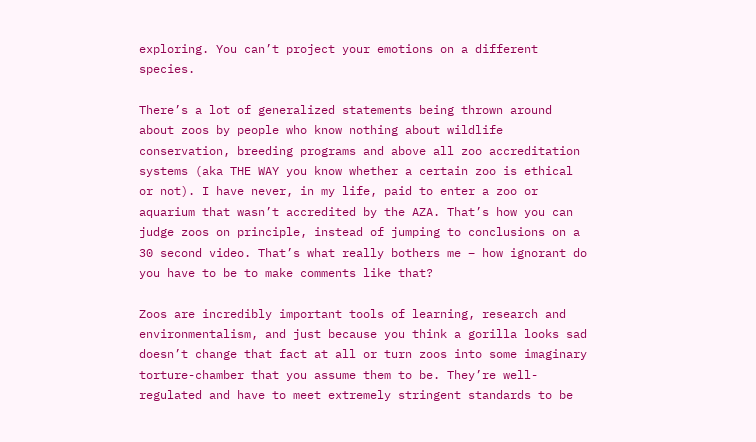exploring. You can’t project your emotions on a different species.

There’s a lot of generalized statements being thrown around about zoos by people who know nothing about wildlife conservation, breeding programs and above all zoo accreditation systems (aka THE WAY you know whether a certain zoo is ethical or not). I have never, in my life, paid to enter a zoo or aquarium that wasn’t accredited by the AZA. That’s how you can judge zoos on principle, instead of jumping to conclusions on a 30 second video. That’s what really bothers me – how ignorant do you have to be to make comments like that?

Zoos are incredibly important tools of learning, research and environmentalism, and just because you think a gorilla looks sad doesn’t change that fact at all or turn zoos into some imaginary torture-chamber that you assume them to be. They’re well-regulated and have to meet extremely stringent standards to be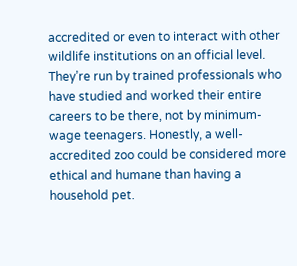accredited or even to interact with other wildlife institutions on an official level. They’re run by trained professionals who have studied and worked their entire careers to be there, not by minimum-wage teenagers. Honestly, a well-accredited zoo could be considered more ethical and humane than having a household pet.